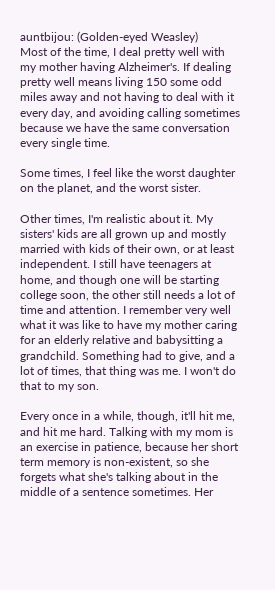auntbijou: (Golden-eyed Weasley)
Most of the time, I deal pretty well with my mother having Alzheimer's. If dealing pretty well means living 150 some odd miles away and not having to deal with it every day, and avoiding calling sometimes because we have the same conversation every single time.

Some times, I feel like the worst daughter on the planet, and the worst sister.

Other times, I'm realistic about it. My sisters' kids are all grown up and mostly married with kids of their own, or at least independent. I still have teenagers at home, and though one will be starting college soon, the other still needs a lot of time and attention. I remember very well what it was like to have my mother caring for an elderly relative and babysitting a grandchild. Something had to give, and a lot of times, that thing was me. I won't do that to my son.

Every once in a while, though, it'll hit me, and hit me hard. Talking with my mom is an exercise in patience, because her short term memory is non-existent, so she forgets what she's talking about in the middle of a sentence sometimes. Her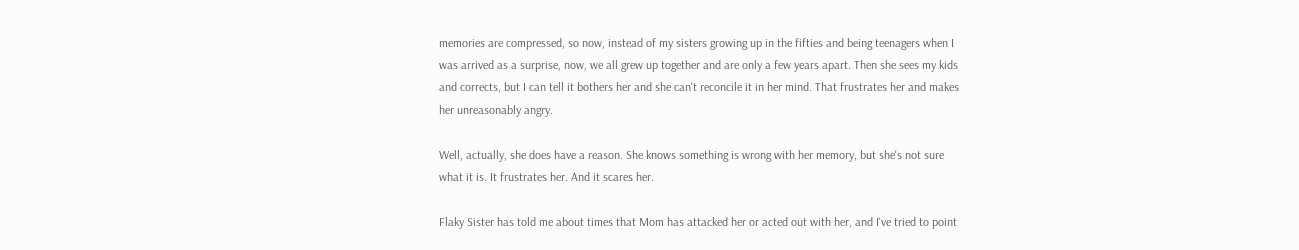memories are compressed, so now, instead of my sisters growing up in the fifties and being teenagers when I was arrived as a surprise, now, we all grew up together and are only a few years apart. Then she sees my kids and corrects, but I can tell it bothers her and she can't reconcile it in her mind. That frustrates her and makes her unreasonably angry.

Well, actually, she does have a reason. She knows something is wrong with her memory, but she's not sure what it is. It frustrates her. And it scares her.

Flaky Sister has told me about times that Mom has attacked her or acted out with her, and I've tried to point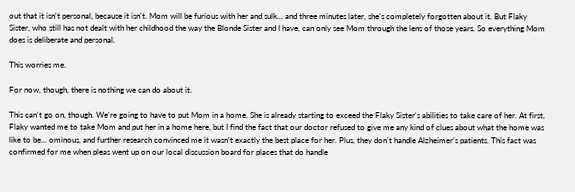out that it isn't personal, because it isn't. Mom will be furious with her and sulk... and three minutes later, she's completely forgotten about it. But Flaky Sister, who still has not dealt with her childhood the way the Blonde Sister and I have, can only see Mom through the lens of those years. So everything Mom does is deliberate and personal.

This worries me.

For now, though, there is nothing we can do about it.

This can't go on, though. We're going to have to put Mom in a home. She is already starting to exceed the Flaky Sister's abilities to take care of her. At first, Flaky wanted me to take Mom and put her in a home here, but I find the fact that our doctor refused to give me any kind of clues about what the home was like to be... ominous, and further research convinced me it wasn't exactly the best place for her. Plus, they don't handle Alzheimer's patients. This fact was confirmed for me when pleas went up on our local discussion board for places that do handle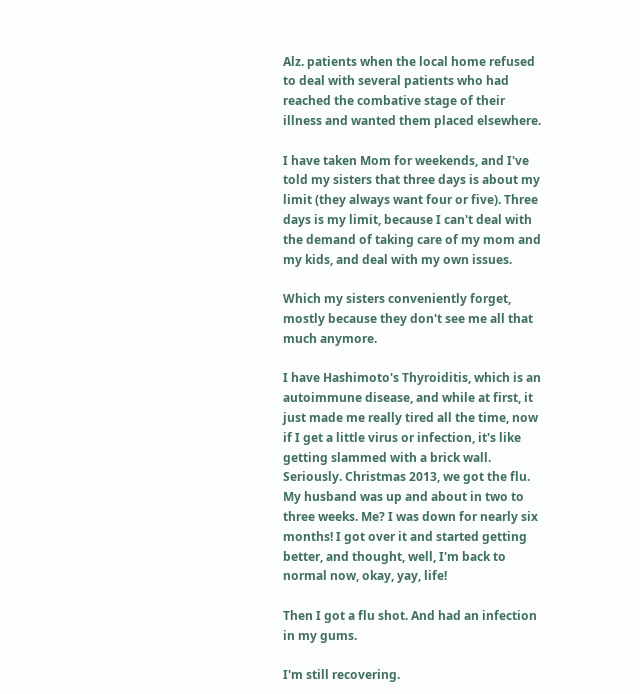Alz. patients when the local home refused to deal with several patients who had reached the combative stage of their illness and wanted them placed elsewhere.

I have taken Mom for weekends, and I've told my sisters that three days is about my limit (they always want four or five). Three days is my limit, because I can't deal with the demand of taking care of my mom and my kids, and deal with my own issues.

Which my sisters conveniently forget, mostly because they don't see me all that much anymore.

I have Hashimoto's Thyroiditis, which is an autoimmune disease, and while at first, it just made me really tired all the time, now if I get a little virus or infection, it's like getting slammed with a brick wall. Seriously. Christmas 2013, we got the flu. My husband was up and about in two to three weeks. Me? I was down for nearly six months! I got over it and started getting better, and thought, well, I'm back to normal now, okay, yay, life!

Then I got a flu shot. And had an infection in my gums.

I'm still recovering.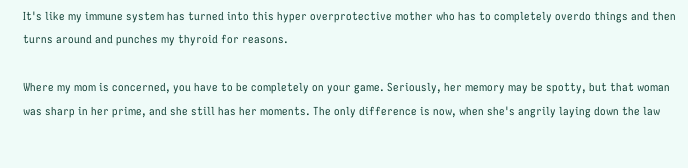It's like my immune system has turned into this hyper overprotective mother who has to completely overdo things and then turns around and punches my thyroid for reasons.

Where my mom is concerned, you have to be completely on your game. Seriously, her memory may be spotty, but that woman was sharp in her prime, and she still has her moments. The only difference is now, when she's angrily laying down the law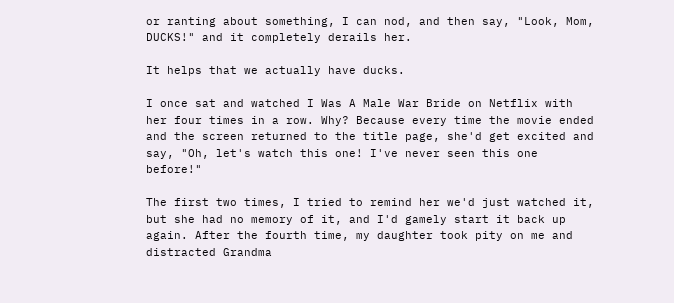or ranting about something, I can nod, and then say, "Look, Mom, DUCKS!" and it completely derails her.

It helps that we actually have ducks.

I once sat and watched I Was A Male War Bride on Netflix with her four times in a row. Why? Because every time the movie ended and the screen returned to the title page, she'd get excited and say, "Oh, let's watch this one! I've never seen this one before!"

The first two times, I tried to remind her we'd just watched it, but she had no memory of it, and I'd gamely start it back up again. After the fourth time, my daughter took pity on me and distracted Grandma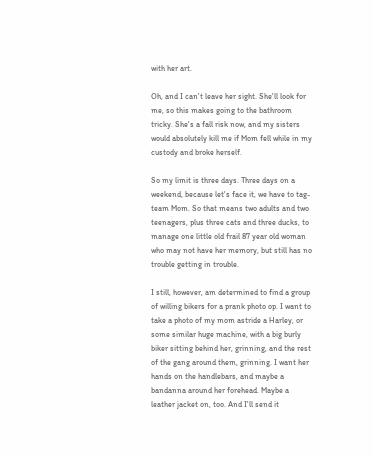with her art.

Oh, and I can't leave her sight. She'll look for me, so this makes going to the bathroom tricky. She's a fall risk now, and my sisters would absolutely kill me if Mom fell while in my custody and broke herself.

So my limit is three days. Three days on a weekend, because let's face it, we have to tag-team Mom. So that means two adults and two teenagers, plus three cats and three ducks, to manage one little old frail 87 year old woman who may not have her memory, but still has no trouble getting in trouble.

I still, however, am determined to find a group of willing bikers for a prank photo op. I want to take a photo of my mom astride a Harley, or some similar huge machine, with a big burly biker sitting behind her, grinning, and the rest of the gang around them, grinning. I want her hands on the handlebars, and maybe a bandanna around her forehead. Maybe a leather jacket on, too. And I'll send it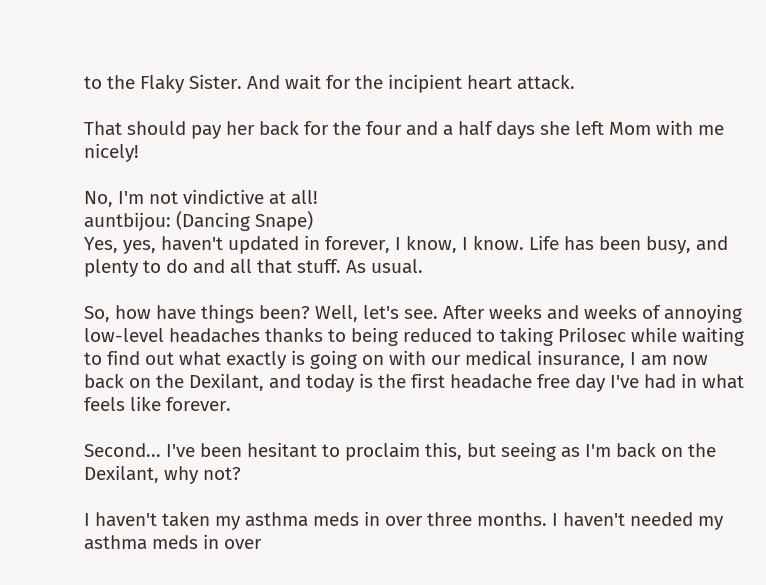to the Flaky Sister. And wait for the incipient heart attack.

That should pay her back for the four and a half days she left Mom with me nicely!

No, I'm not vindictive at all!
auntbijou: (Dancing Snape)
Yes, yes, haven't updated in forever, I know, I know. Life has been busy, and plenty to do and all that stuff. As usual.

So, how have things been? Well, let's see. After weeks and weeks of annoying low-level headaches thanks to being reduced to taking Prilosec while waiting to find out what exactly is going on with our medical insurance, I am now back on the Dexilant, and today is the first headache free day I've had in what feels like forever.

Second... I've been hesitant to proclaim this, but seeing as I'm back on the Dexilant, why not?

I haven't taken my asthma meds in over three months. I haven't needed my asthma meds in over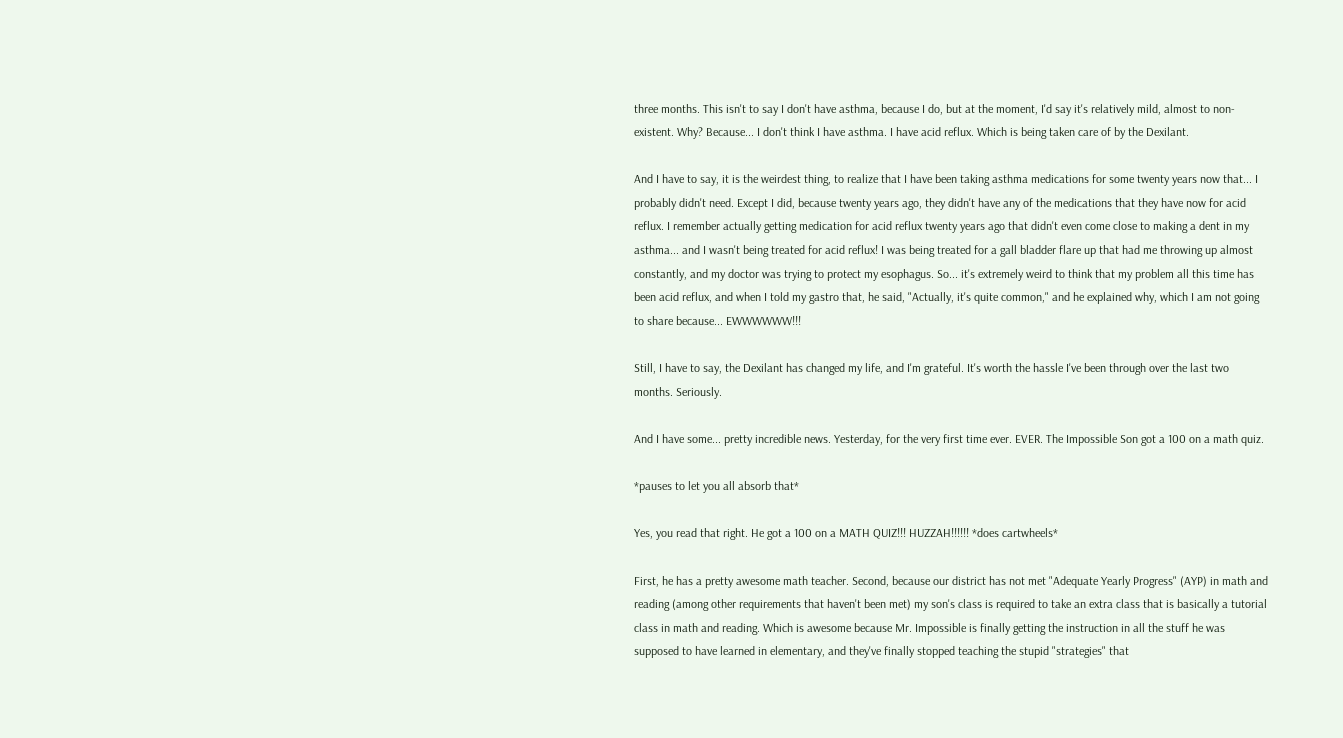three months. This isn't to say I don't have asthma, because I do, but at the moment, I'd say it's relatively mild, almost to non-existent. Why? Because... I don't think I have asthma. I have acid reflux. Which is being taken care of by the Dexilant.

And I have to say, it is the weirdest thing, to realize that I have been taking asthma medications for some twenty years now that... I probably didn't need. Except I did, because twenty years ago, they didn't have any of the medications that they have now for acid reflux. I remember actually getting medication for acid reflux twenty years ago that didn't even come close to making a dent in my asthma... and I wasn't being treated for acid reflux! I was being treated for a gall bladder flare up that had me throwing up almost constantly, and my doctor was trying to protect my esophagus. So... it's extremely weird to think that my problem all this time has been acid reflux, and when I told my gastro that, he said, "Actually, it's quite common," and he explained why, which I am not going to share because... EWWWWWW!!!

Still, I have to say, the Dexilant has changed my life, and I'm grateful. It's worth the hassle I've been through over the last two months. Seriously.

And I have some... pretty incredible news. Yesterday, for the very first time ever. EVER. The Impossible Son got a 100 on a math quiz.

*pauses to let you all absorb that*

Yes, you read that right. He got a 100 on a MATH QUIZ!!! HUZZAH!!!!!! *does cartwheels*

First, he has a pretty awesome math teacher. Second, because our district has not met "Adequate Yearly Progress" (AYP) in math and reading (among other requirements that haven't been met) my son's class is required to take an extra class that is basically a tutorial class in math and reading. Which is awesome because Mr. Impossible is finally getting the instruction in all the stuff he was supposed to have learned in elementary, and they've finally stopped teaching the stupid "strategies" that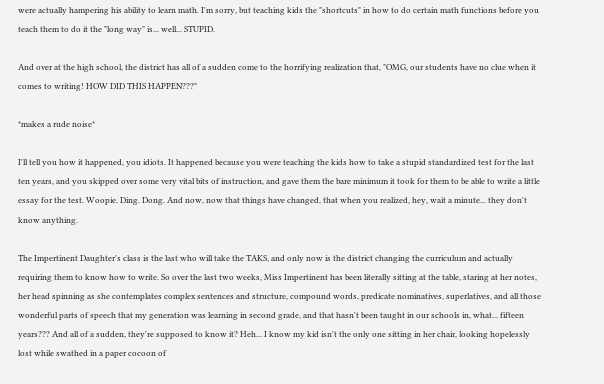were actually hampering his ability to learn math. I'm sorry, but teaching kids the "shortcuts" in how to do certain math functions before you teach them to do it the "long way" is... well... STUPID.

And over at the high school, the district has all of a sudden come to the horrifying realization that, "OMG, our students have no clue when it comes to writing! HOW DID THIS HAPPEN???"

*makes a rude noise*

I'll tell you how it happened, you idiots. It happened because you were teaching the kids how to take a stupid standardized test for the last ten years, and you skipped over some very vital bits of instruction, and gave them the bare minimum it took for them to be able to write a little essay for the test. Woopie. Ding. Dong. And now, now that things have changed, that when you realized, hey, wait a minute... they don't know anything.

The Impertinent Daughter's class is the last who will take the TAKS, and only now is the district changing the curriculum and actually requiring them to know how to write. So over the last two weeks, Miss Impertinent has been literally sitting at the table, staring at her notes, her head spinning as she contemplates complex sentences and structure, compound words, predicate nominatives, superlatives, and all those wonderful parts of speech that my generation was learning in second grade, and that hasn't been taught in our schools in, what... fifteen years??? And all of a sudden, they're supposed to know it? Heh... I know my kid isn't the only one sitting in her chair, looking hopelessly lost while swathed in a paper cocoon of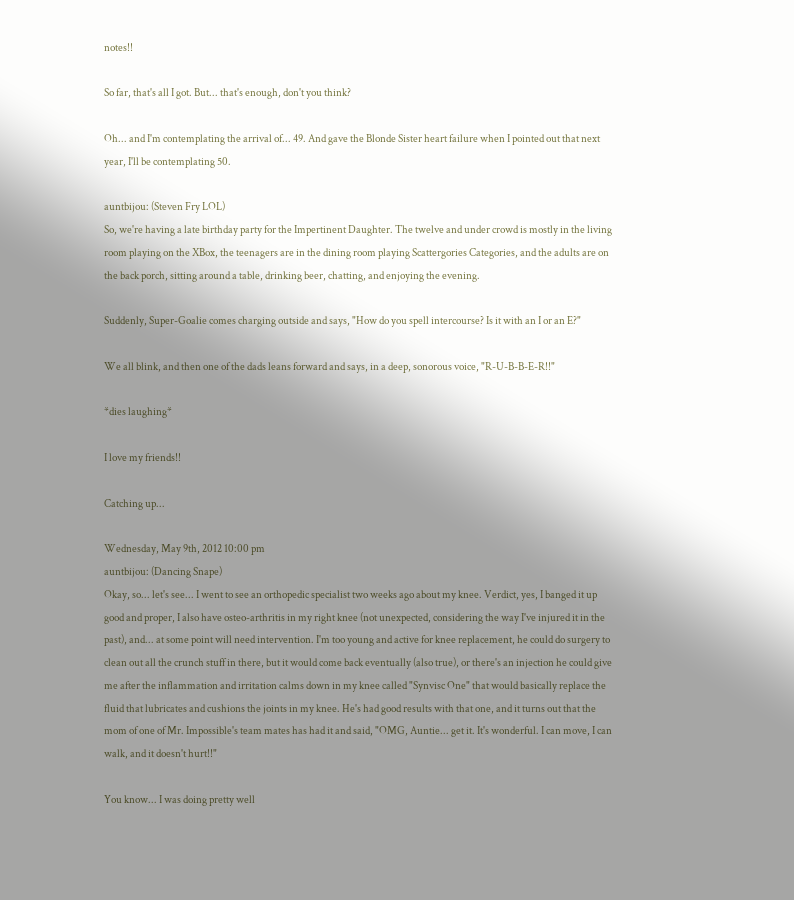notes!!

So far, that's all I got. But... that's enough, don't you think?

Oh... and I'm contemplating the arrival of... 49. And gave the Blonde Sister heart failure when I pointed out that next year, I'll be contemplating 50.

auntbijou: (Steven Fry LOL)
So, we're having a late birthday party for the Impertinent Daughter. The twelve and under crowd is mostly in the living room playing on the XBox, the teenagers are in the dining room playing Scattergories Categories, and the adults are on the back porch, sitting around a table, drinking beer, chatting, and enjoying the evening.

Suddenly, Super-Goalie comes charging outside and says, "How do you spell intercourse? Is it with an I or an E?"

We all blink, and then one of the dads leans forward and says, in a deep, sonorous voice, "R-U-B-B-E-R!!"

*dies laughing*

I love my friends!!

Catching up...

Wednesday, May 9th, 2012 10:00 pm
auntbijou: (Dancing Snape)
Okay, so... let's see... I went to see an orthopedic specialist two weeks ago about my knee. Verdict, yes, I banged it up good and proper, I also have osteo-arthritis in my right knee (not unexpected, considering the way I've injured it in the past), and... at some point will need intervention. I'm too young and active for knee replacement, he could do surgery to clean out all the crunch stuff in there, but it would come back eventually (also true), or there's an injection he could give me after the inflammation and irritation calms down in my knee called "Synvisc One" that would basically replace the fluid that lubricates and cushions the joints in my knee. He's had good results with that one, and it turns out that the mom of one of Mr. Impossible's team mates has had it and said, "OMG, Auntie... get it. It's wonderful. I can move, I can walk, and it doesn't hurt!!"

You know... I was doing pretty well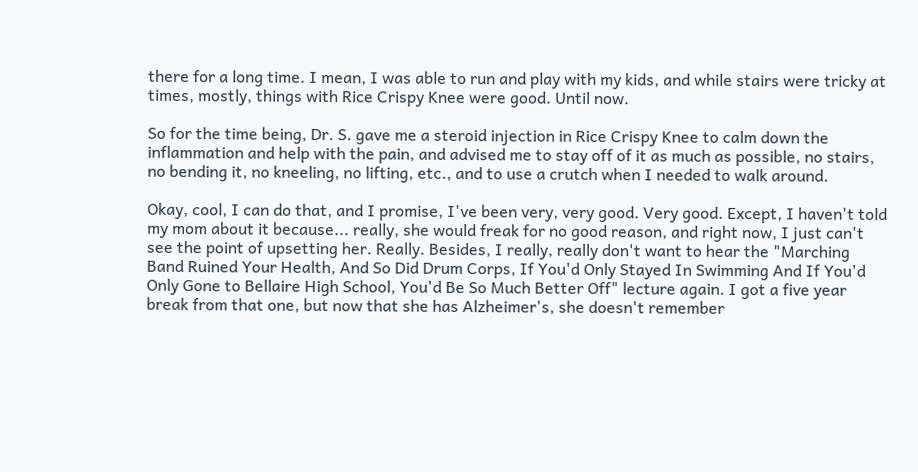there for a long time. I mean, I was able to run and play with my kids, and while stairs were tricky at times, mostly, things with Rice Crispy Knee were good. Until now.

So for the time being, Dr. S. gave me a steroid injection in Rice Crispy Knee to calm down the inflammation and help with the pain, and advised me to stay off of it as much as possible, no stairs, no bending it, no kneeling, no lifting, etc., and to use a crutch when I needed to walk around.

Okay, cool, I can do that, and I promise, I've been very, very good. Very good. Except, I haven't told my mom about it because... really, she would freak for no good reason, and right now, I just can't see the point of upsetting her. Really. Besides, I really, really don't want to hear the "Marching Band Ruined Your Health, And So Did Drum Corps, If You'd Only Stayed In Swimming And If You'd Only Gone to Bellaire High School, You'd Be So Much Better Off" lecture again. I got a five year break from that one, but now that she has Alzheimer's, she doesn't remember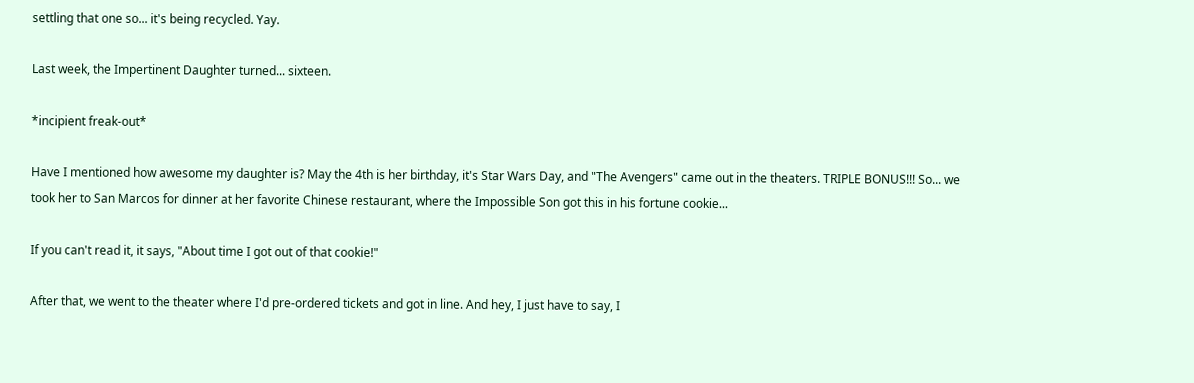settling that one so... it's being recycled. Yay.

Last week, the Impertinent Daughter turned... sixteen.

*incipient freak-out*

Have I mentioned how awesome my daughter is? May the 4th is her birthday, it's Star Wars Day, and "The Avengers" came out in the theaters. TRIPLE BONUS!!! So... we took her to San Marcos for dinner at her favorite Chinese restaurant, where the Impossible Son got this in his fortune cookie...

If you can't read it, it says, "About time I got out of that cookie!"

After that, we went to the theater where I'd pre-ordered tickets and got in line. And hey, I just have to say, I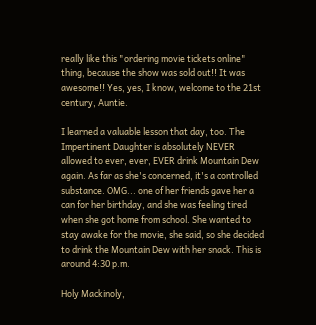really like this "ordering movie tickets online" thing, because the show was sold out!! It was awesome!! Yes, yes, I know, welcome to the 21st century, Auntie.

I learned a valuable lesson that day, too. The Impertinent Daughter is absolutely NEVER allowed to ever, ever, EVER drink Mountain Dew again. As far as she's concerned, it's a controlled substance. OMG... one of her friends gave her a can for her birthday, and she was feeling tired when she got home from school. She wanted to stay awake for the movie, she said, so she decided to drink the Mountain Dew with her snack. This is around 4:30 p.m.

Holy Mackinoly,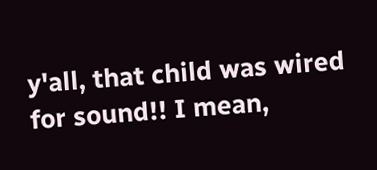y'all, that child was wired for sound!! I mean,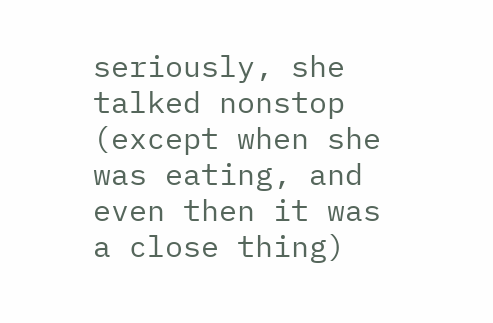seriously, she talked nonstop (except when she was eating, and even then it was a close thing)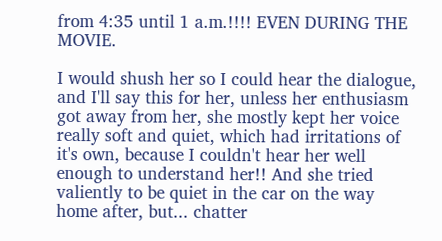from 4:35 until 1 a.m.!!!! EVEN DURING THE MOVIE.

I would shush her so I could hear the dialogue, and I'll say this for her, unless her enthusiasm got away from her, she mostly kept her voice really soft and quiet, which had irritations of it's own, because I couldn't hear her well enough to understand her!! And she tried valiently to be quiet in the car on the way home after, but... chatter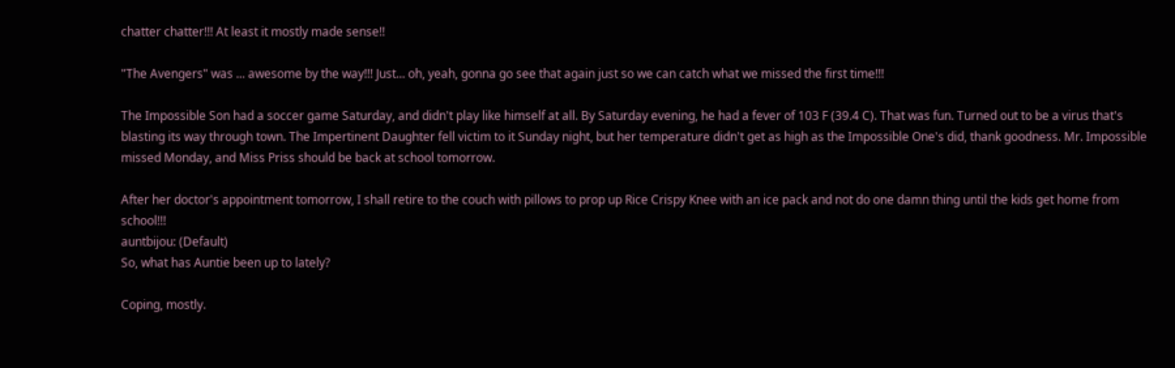chatter chatter!!! At least it mostly made sense!!

"The Avengers" was ... awesome by the way!!! Just... oh, yeah, gonna go see that again just so we can catch what we missed the first time!!!

The Impossible Son had a soccer game Saturday, and didn't play like himself at all. By Saturday evening, he had a fever of 103 F (39.4 C). That was fun. Turned out to be a virus that's blasting its way through town. The Impertinent Daughter fell victim to it Sunday night, but her temperature didn't get as high as the Impossible One's did, thank goodness. Mr. Impossible missed Monday, and Miss Priss should be back at school tomorrow.

After her doctor's appointment tomorrow, I shall retire to the couch with pillows to prop up Rice Crispy Knee with an ice pack and not do one damn thing until the kids get home from school!!!
auntbijou: (Default)
So, what has Auntie been up to lately?

Coping, mostly.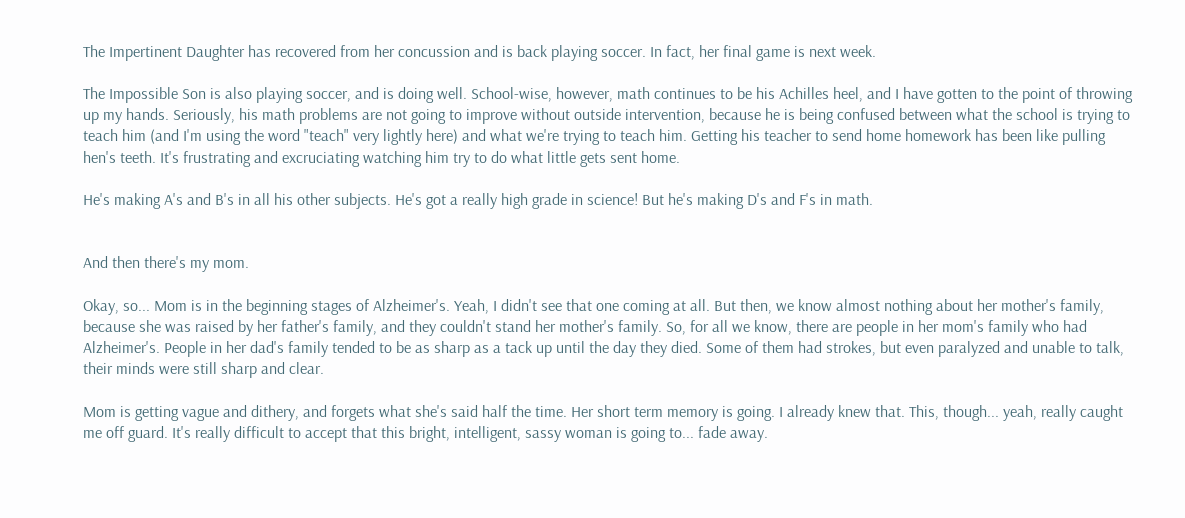The Impertinent Daughter has recovered from her concussion and is back playing soccer. In fact, her final game is next week.

The Impossible Son is also playing soccer, and is doing well. School-wise, however, math continues to be his Achilles heel, and I have gotten to the point of throwing up my hands. Seriously, his math problems are not going to improve without outside intervention, because he is being confused between what the school is trying to teach him (and I'm using the word "teach" very lightly here) and what we're trying to teach him. Getting his teacher to send home homework has been like pulling hen's teeth. It's frustrating and excruciating watching him try to do what little gets sent home.

He's making A's and B's in all his other subjects. He's got a really high grade in science! But he's making D's and F's in math.


And then there's my mom.

Okay, so... Mom is in the beginning stages of Alzheimer's. Yeah, I didn't see that one coming at all. But then, we know almost nothing about her mother's family, because she was raised by her father's family, and they couldn't stand her mother's family. So, for all we know, there are people in her mom's family who had Alzheimer's. People in her dad's family tended to be as sharp as a tack up until the day they died. Some of them had strokes, but even paralyzed and unable to talk, their minds were still sharp and clear.

Mom is getting vague and dithery, and forgets what she's said half the time. Her short term memory is going. I already knew that. This, though... yeah, really caught me off guard. It's really difficult to accept that this bright, intelligent, sassy woman is going to... fade away.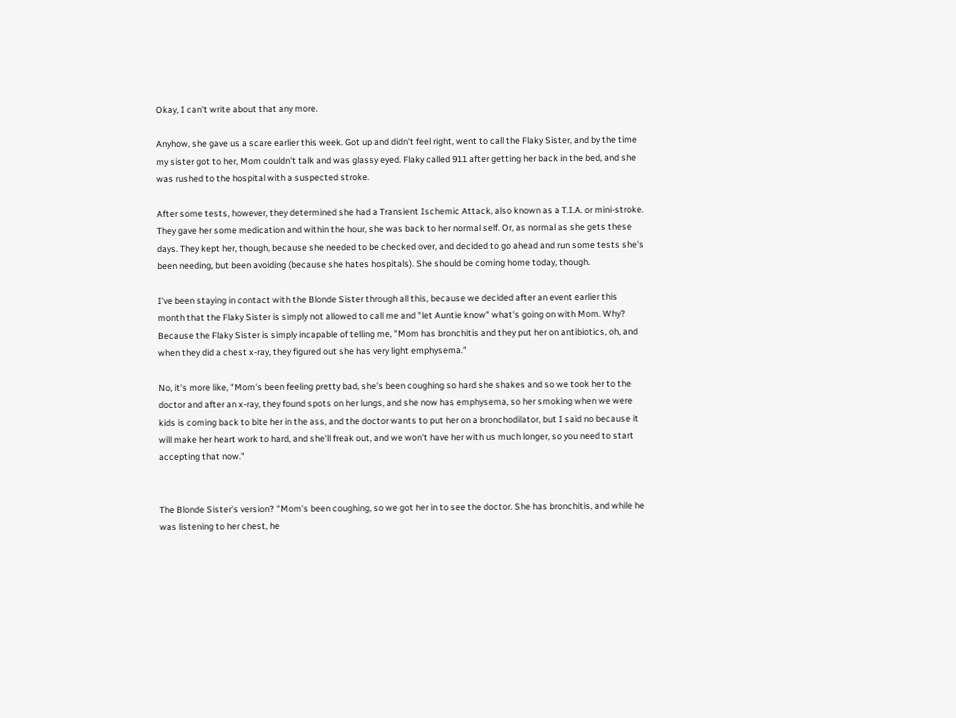Okay, I can't write about that any more.

Anyhow, she gave us a scare earlier this week. Got up and didn't feel right, went to call the Flaky Sister, and by the time my sister got to her, Mom couldn't talk and was glassy eyed. Flaky called 911 after getting her back in the bed, and she was rushed to the hospital with a suspected stroke.

After some tests, however, they determined she had a Transient Ischemic Attack, also known as a T.I.A. or mini-stroke. They gave her some medication and within the hour, she was back to her normal self. Or, as normal as she gets these days. They kept her, though, because she needed to be checked over, and decided to go ahead and run some tests she's been needing, but been avoiding (because she hates hospitals). She should be coming home today, though.

I've been staying in contact with the Blonde Sister through all this, because we decided after an event earlier this month that the Flaky Sister is simply not allowed to call me and "let Auntie know" what's going on with Mom. Why? Because the Flaky Sister is simply incapable of telling me, "Mom has bronchitis and they put her on antibiotics, oh, and when they did a chest x-ray, they figured out she has very light emphysema."

No, it's more like, "Mom's been feeling pretty bad, she's been coughing so hard she shakes and so we took her to the doctor and after an x-ray, they found spots on her lungs, and she now has emphysema, so her smoking when we were kids is coming back to bite her in the ass, and the doctor wants to put her on a bronchodilator, but I said no because it will make her heart work to hard, and she'll freak out, and we won't have her with us much longer, so you need to start accepting that now."


The Blonde Sister's version? "Mom's been coughing, so we got her in to see the doctor. She has bronchitis, and while he was listening to her chest, he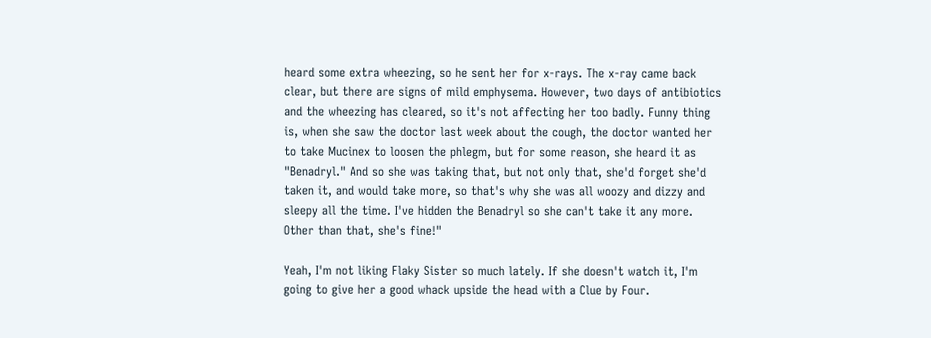heard some extra wheezing, so he sent her for x-rays. The x-ray came back clear, but there are signs of mild emphysema. However, two days of antibiotics and the wheezing has cleared, so it's not affecting her too badly. Funny thing is, when she saw the doctor last week about the cough, the doctor wanted her to take Mucinex to loosen the phlegm, but for some reason, she heard it as "Benadryl." And so she was taking that, but not only that, she'd forget she'd taken it, and would take more, so that's why she was all woozy and dizzy and sleepy all the time. I've hidden the Benadryl so she can't take it any more. Other than that, she's fine!"

Yeah, I'm not liking Flaky Sister so much lately. If she doesn't watch it, I'm going to give her a good whack upside the head with a Clue by Four.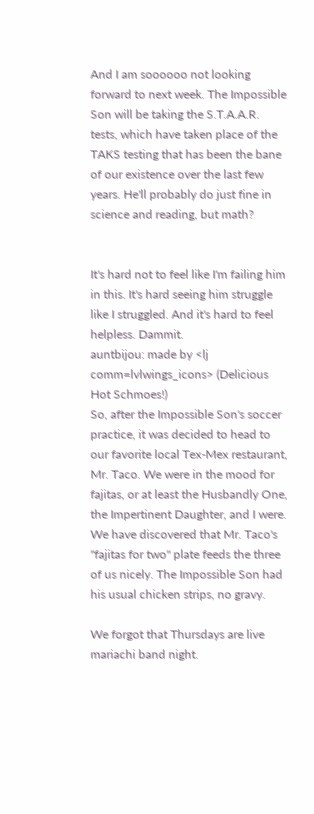And I am soooooo not looking forward to next week. The Impossible Son will be taking the S.T.A.A.R. tests, which have taken place of the TAKS testing that has been the bane of our existence over the last few years. He'll probably do just fine in science and reading, but math?


It's hard not to feel like I'm failing him in this. It's hard seeing him struggle like I struggled. And it's hard to feel helpless. Dammit.
auntbijou: made by <lj comm=lvlwings_icons> (Delicious Hot Schmoes!)
So, after the Impossible Son's soccer practice, it was decided to head to our favorite local Tex-Mex restaurant, Mr. Taco. We were in the mood for fajitas, or at least the Husbandly One, the Impertinent Daughter, and I were. We have discovered that Mr. Taco's "fajitas for two" plate feeds the three of us nicely. The Impossible Son had his usual chicken strips, no gravy.

We forgot that Thursdays are live mariachi band night.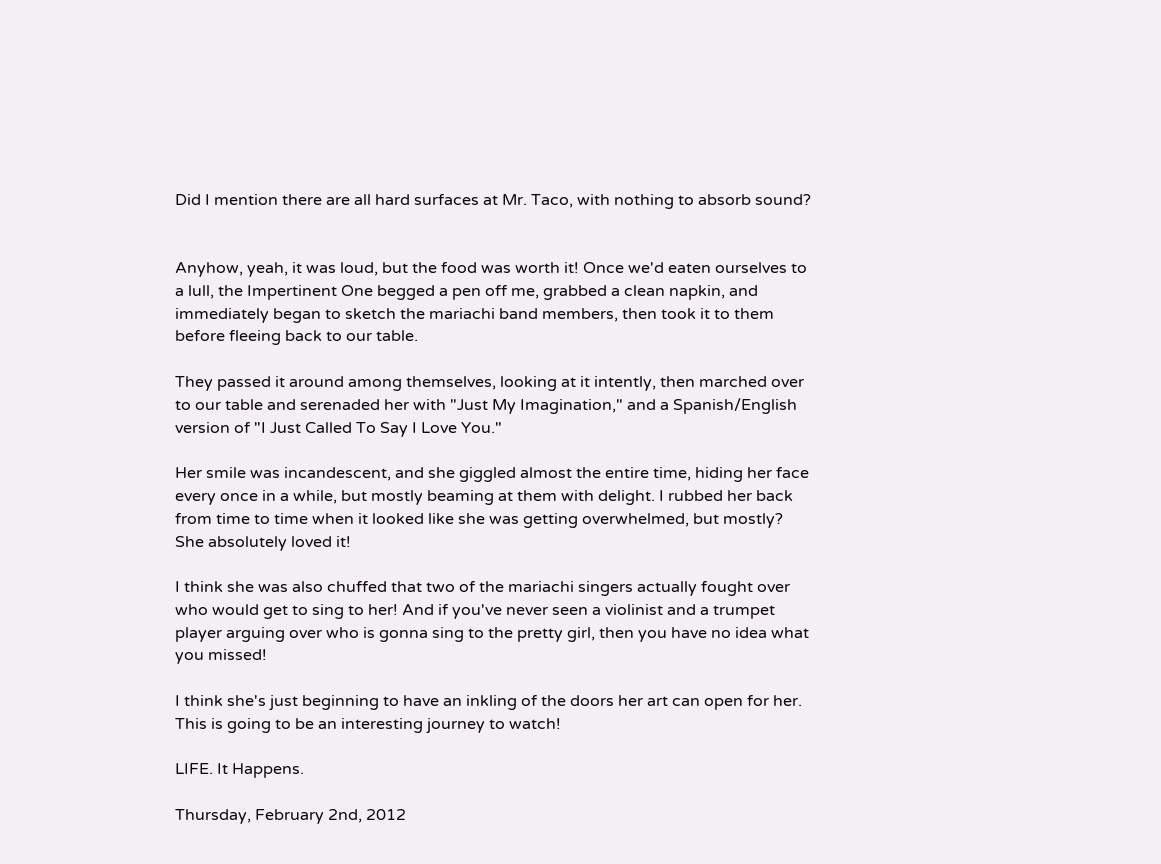Did I mention there are all hard surfaces at Mr. Taco, with nothing to absorb sound?


Anyhow, yeah, it was loud, but the food was worth it! Once we'd eaten ourselves to a lull, the Impertinent One begged a pen off me, grabbed a clean napkin, and immediately began to sketch the mariachi band members, then took it to them before fleeing back to our table.

They passed it around among themselves, looking at it intently, then marched over to our table and serenaded her with "Just My Imagination," and a Spanish/English version of "I Just Called To Say I Love You."

Her smile was incandescent, and she giggled almost the entire time, hiding her face every once in a while, but mostly beaming at them with delight. I rubbed her back from time to time when it looked like she was getting overwhelmed, but mostly? She absolutely loved it!

I think she was also chuffed that two of the mariachi singers actually fought over who would get to sing to her! And if you've never seen a violinist and a trumpet player arguing over who is gonna sing to the pretty girl, then you have no idea what you missed!

I think she's just beginning to have an inkling of the doors her art can open for her. This is going to be an interesting journey to watch!

LIFE. It Happens.

Thursday, February 2nd, 2012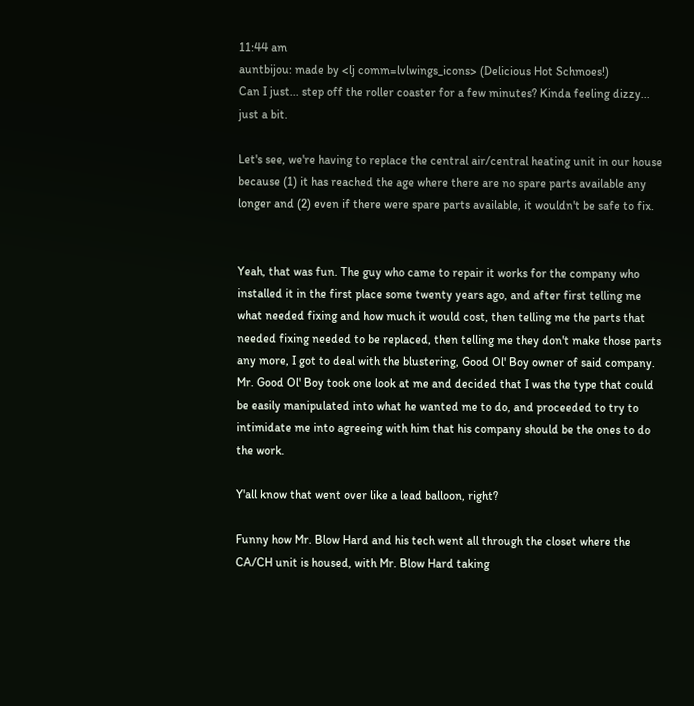11:44 am
auntbijou: made by <lj comm=lvlwings_icons> (Delicious Hot Schmoes!)
Can I just... step off the roller coaster for a few minutes? Kinda feeling dizzy... just a bit.

Let's see, we're having to replace the central air/central heating unit in our house because (1) it has reached the age where there are no spare parts available any longer and (2) even if there were spare parts available, it wouldn't be safe to fix.


Yeah, that was fun. The guy who came to repair it works for the company who installed it in the first place some twenty years ago, and after first telling me what needed fixing and how much it would cost, then telling me the parts that needed fixing needed to be replaced, then telling me they don't make those parts any more, I got to deal with the blustering, Good Ol' Boy owner of said company. Mr. Good Ol' Boy took one look at me and decided that I was the type that could be easily manipulated into what he wanted me to do, and proceeded to try to intimidate me into agreeing with him that his company should be the ones to do the work.

Y'all know that went over like a lead balloon, right?

Funny how Mr. Blow Hard and his tech went all through the closet where the CA/CH unit is housed, with Mr. Blow Hard taking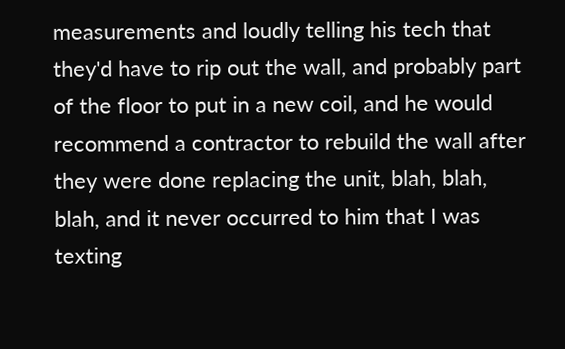measurements and loudly telling his tech that they'd have to rip out the wall, and probably part of the floor to put in a new coil, and he would recommend a contractor to rebuild the wall after they were done replacing the unit, blah, blah, blah, and it never occurred to him that I was texting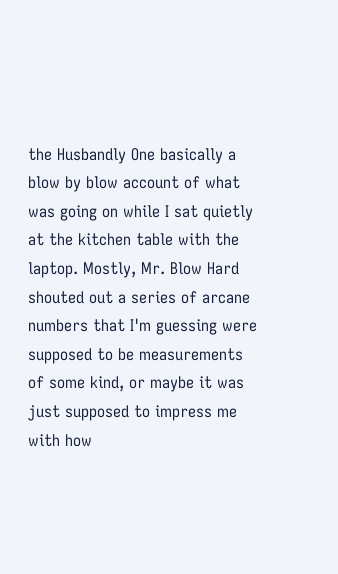the Husbandly One basically a blow by blow account of what was going on while I sat quietly at the kitchen table with the laptop. Mostly, Mr. Blow Hard shouted out a series of arcane numbers that I'm guessing were supposed to be measurements of some kind, or maybe it was just supposed to impress me with how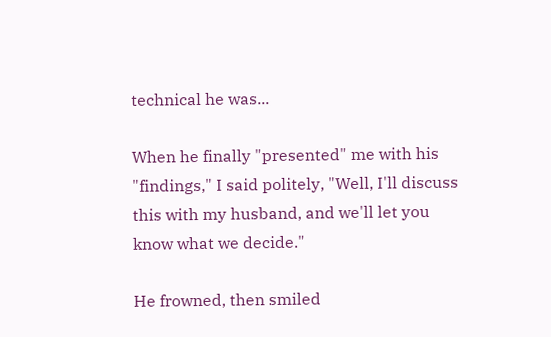technical he was...

When he finally "presented" me with his "findings," I said politely, "Well, I'll discuss this with my husband, and we'll let you know what we decide."

He frowned, then smiled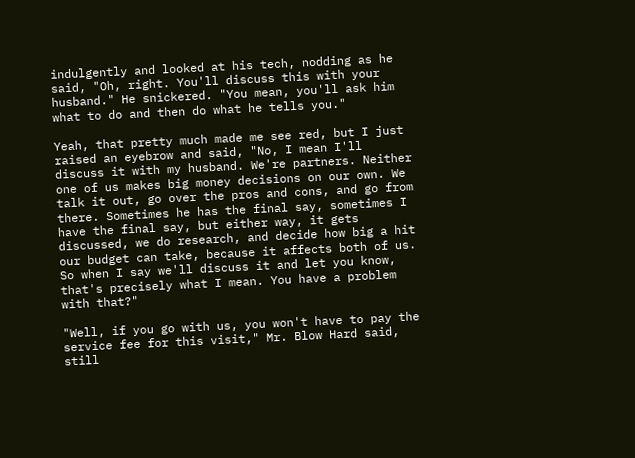indulgently and looked at his tech, nodding as he said, "Oh, right. You'll discuss this with your husband." He snickered. "You mean, you'll ask him what to do and then do what he tells you."

Yeah, that pretty much made me see red, but I just raised an eyebrow and said, "No, I mean I'll discuss it with my husband. We're partners. Neither one of us makes big money decisions on our own. We talk it out, go over the pros and cons, and go from there. Sometimes he has the final say, sometimes I have the final say, but either way, it gets discussed, we do research, and decide how big a hit our budget can take, because it affects both of us. So when I say we'll discuss it and let you know, that's precisely what I mean. You have a problem with that?"

"Well, if you go with us, you won't have to pay the service fee for this visit," Mr. Blow Hard said, still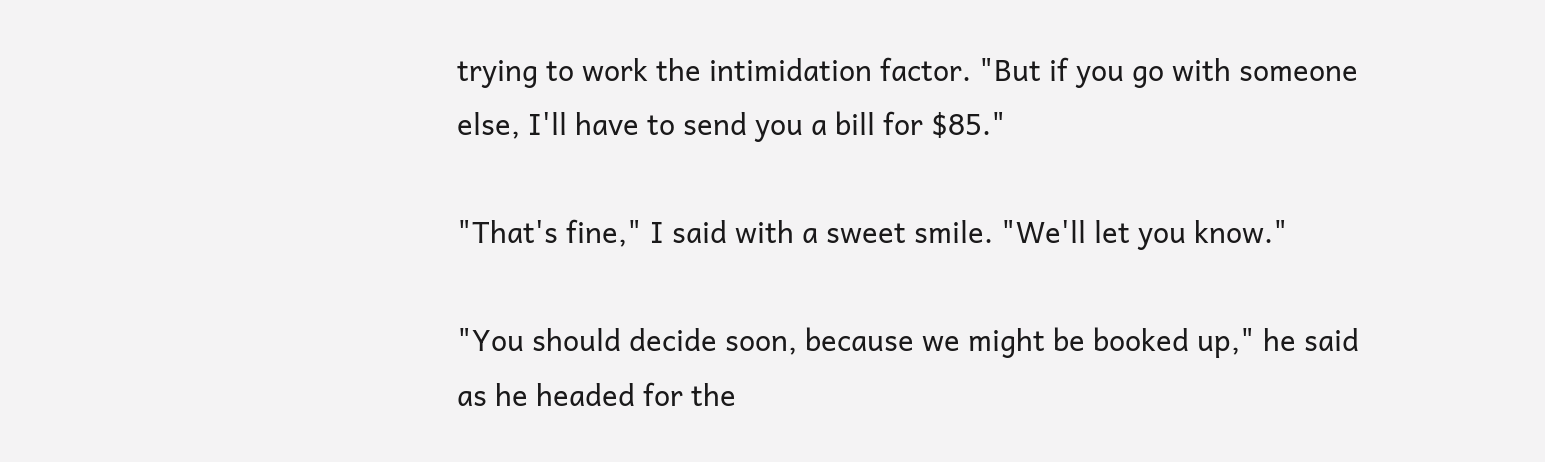trying to work the intimidation factor. "But if you go with someone else, I'll have to send you a bill for $85."

"That's fine," I said with a sweet smile. "We'll let you know."

"You should decide soon, because we might be booked up," he said as he headed for the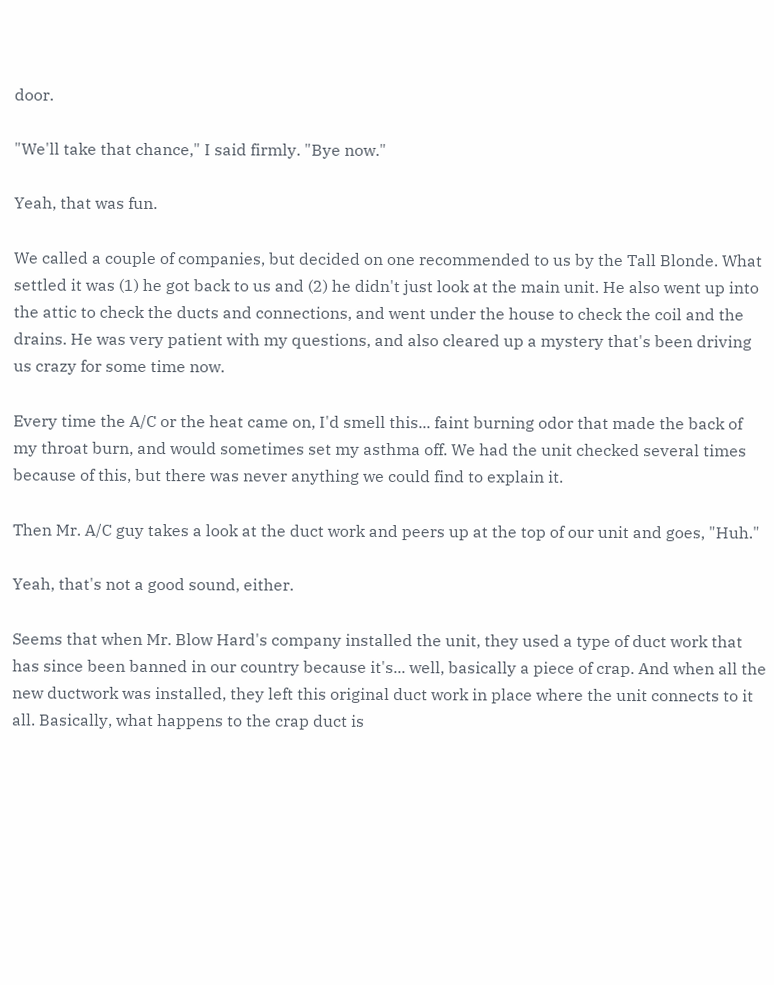door.

"We'll take that chance," I said firmly. "Bye now."

Yeah, that was fun.

We called a couple of companies, but decided on one recommended to us by the Tall Blonde. What settled it was (1) he got back to us and (2) he didn't just look at the main unit. He also went up into the attic to check the ducts and connections, and went under the house to check the coil and the drains. He was very patient with my questions, and also cleared up a mystery that's been driving us crazy for some time now.

Every time the A/C or the heat came on, I'd smell this... faint burning odor that made the back of my throat burn, and would sometimes set my asthma off. We had the unit checked several times because of this, but there was never anything we could find to explain it.

Then Mr. A/C guy takes a look at the duct work and peers up at the top of our unit and goes, "Huh."

Yeah, that's not a good sound, either.

Seems that when Mr. Blow Hard's company installed the unit, they used a type of duct work that has since been banned in our country because it's... well, basically a piece of crap. And when all the new ductwork was installed, they left this original duct work in place where the unit connects to it all. Basically, what happens to the crap duct is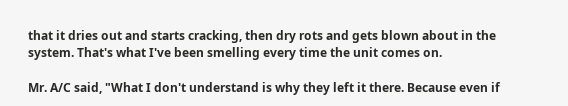that it dries out and starts cracking, then dry rots and gets blown about in the system. That's what I've been smelling every time the unit comes on.

Mr. A/C said, "What I don't understand is why they left it there. Because even if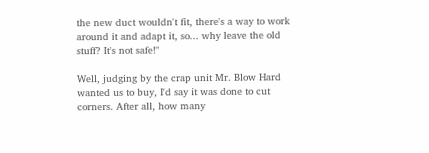the new duct wouldn't fit, there's a way to work around it and adapt it, so... why leave the old stuff? It's not safe!"

Well, judging by the crap unit Mr. Blow Hard wanted us to buy, I'd say it was done to cut corners. After all, how many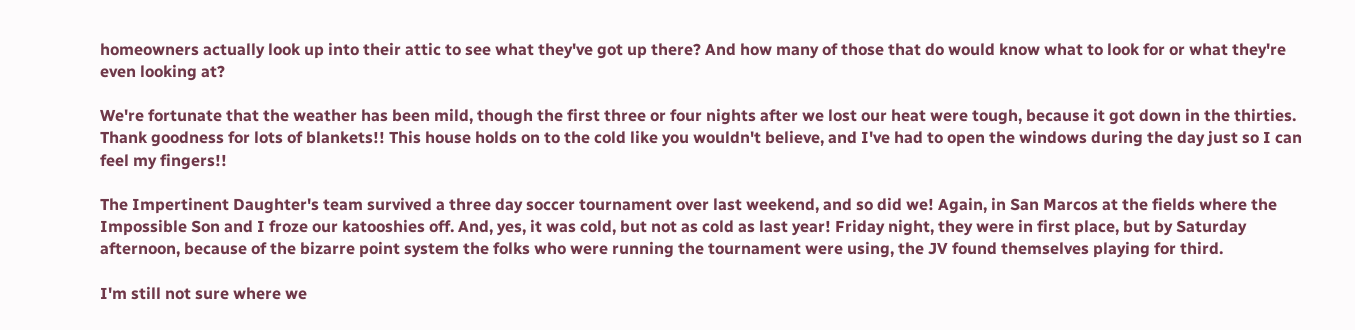homeowners actually look up into their attic to see what they've got up there? And how many of those that do would know what to look for or what they're even looking at?

We're fortunate that the weather has been mild, though the first three or four nights after we lost our heat were tough, because it got down in the thirties. Thank goodness for lots of blankets!! This house holds on to the cold like you wouldn't believe, and I've had to open the windows during the day just so I can feel my fingers!!

The Impertinent Daughter's team survived a three day soccer tournament over last weekend, and so did we! Again, in San Marcos at the fields where the Impossible Son and I froze our katooshies off. And, yes, it was cold, but not as cold as last year! Friday night, they were in first place, but by Saturday afternoon, because of the bizarre point system the folks who were running the tournament were using, the JV found themselves playing for third.

I'm still not sure where we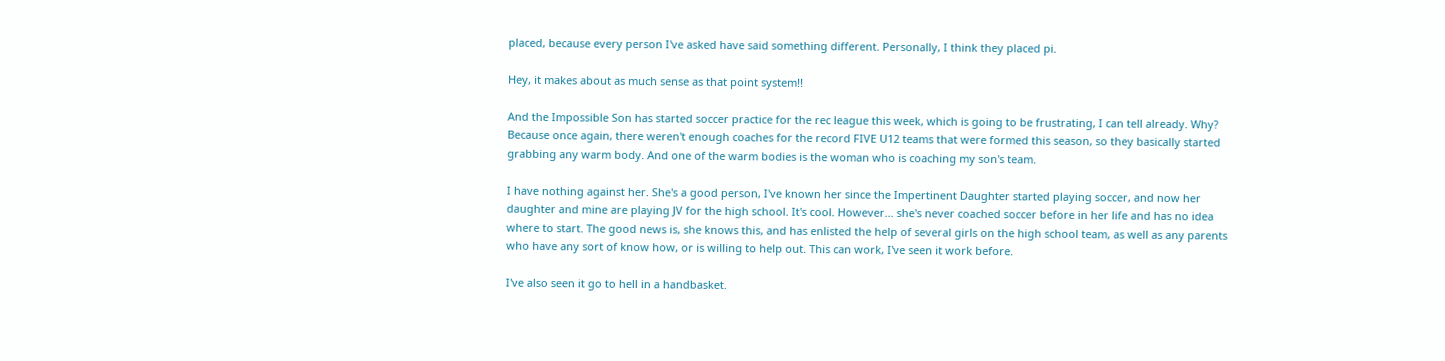placed, because every person I've asked have said something different. Personally, I think they placed pi.

Hey, it makes about as much sense as that point system!!

And the Impossible Son has started soccer practice for the rec league this week, which is going to be frustrating, I can tell already. Why? Because once again, there weren't enough coaches for the record FIVE U12 teams that were formed this season, so they basically started grabbing any warm body. And one of the warm bodies is the woman who is coaching my son's team.

I have nothing against her. She's a good person, I've known her since the Impertinent Daughter started playing soccer, and now her daughter and mine are playing JV for the high school. It's cool. However... she's never coached soccer before in her life and has no idea where to start. The good news is, she knows this, and has enlisted the help of several girls on the high school team, as well as any parents who have any sort of know how, or is willing to help out. This can work, I've seen it work before.

I've also seen it go to hell in a handbasket.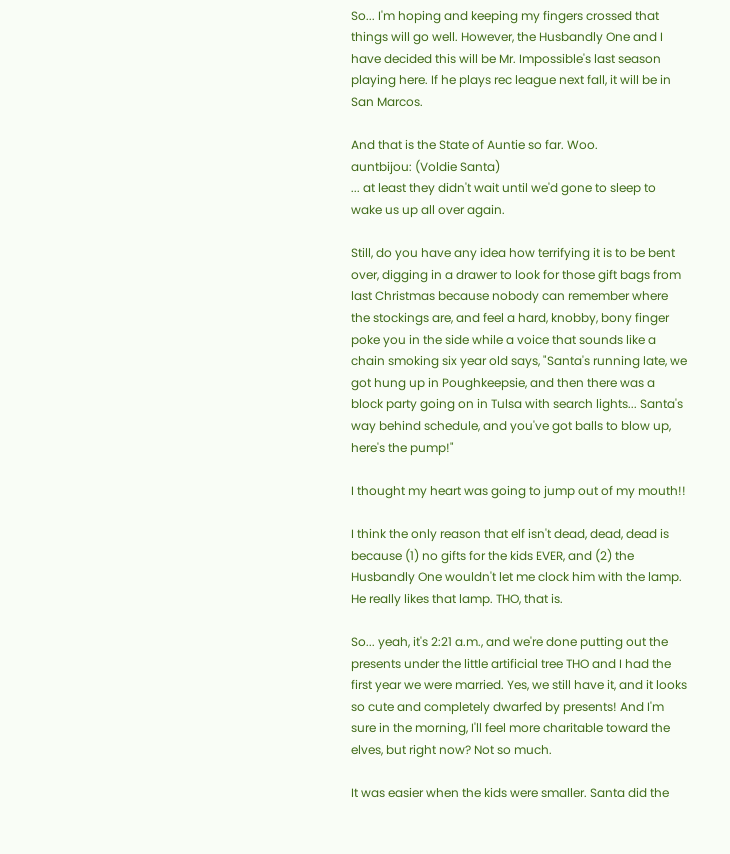So... I'm hoping and keeping my fingers crossed that things will go well. However, the Husbandly One and I have decided this will be Mr. Impossible's last season playing here. If he plays rec league next fall, it will be in San Marcos.

And that is the State of Auntie so far. Woo.
auntbijou: (Voldie Santa)
... at least they didn't wait until we'd gone to sleep to wake us up all over again.

Still, do you have any idea how terrifying it is to be bent over, digging in a drawer to look for those gift bags from last Christmas because nobody can remember where the stockings are, and feel a hard, knobby, bony finger poke you in the side while a voice that sounds like a chain smoking six year old says, "Santa's running late, we got hung up in Poughkeepsie, and then there was a block party going on in Tulsa with search lights... Santa's way behind schedule, and you've got balls to blow up, here's the pump!"

I thought my heart was going to jump out of my mouth!!

I think the only reason that elf isn't dead, dead, dead is because (1) no gifts for the kids EVER, and (2) the Husbandly One wouldn't let me clock him with the lamp. He really likes that lamp. THO, that is.

So... yeah, it's 2:21 a.m., and we're done putting out the presents under the little artificial tree THO and I had the first year we were married. Yes, we still have it, and it looks so cute and completely dwarfed by presents! And I'm sure in the morning, I'll feel more charitable toward the elves, but right now? Not so much.

It was easier when the kids were smaller. Santa did the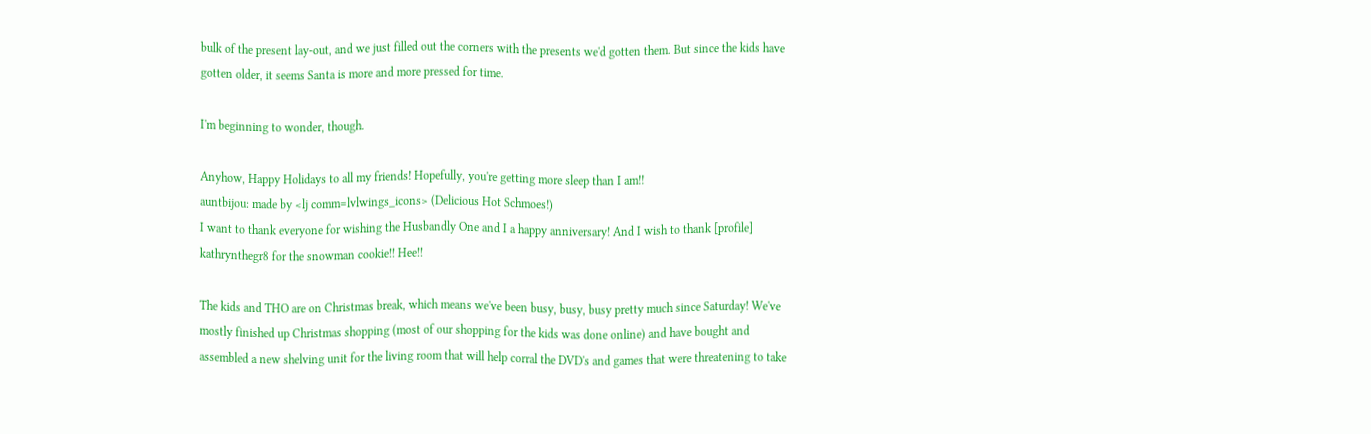bulk of the present lay-out, and we just filled out the corners with the presents we'd gotten them. But since the kids have gotten older, it seems Santa is more and more pressed for time.

I'm beginning to wonder, though.

Anyhow, Happy Holidays to all my friends! Hopefully, you're getting more sleep than I am!!
auntbijou: made by <lj comm=lvlwings_icons> (Delicious Hot Schmoes!)
I want to thank everyone for wishing the Husbandly One and I a happy anniversary! And I wish to thank [profile] kathrynthegr8 for the snowman cookie!! Hee!!

The kids and THO are on Christmas break, which means we've been busy, busy, busy pretty much since Saturday! We've mostly finished up Christmas shopping (most of our shopping for the kids was done online) and have bought and assembled a new shelving unit for the living room that will help corral the DVD's and games that were threatening to take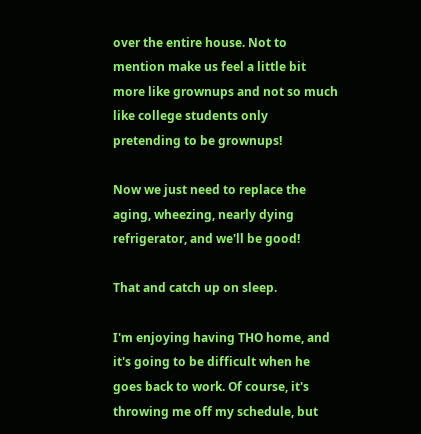over the entire house. Not to mention make us feel a little bit more like grownups and not so much like college students only pretending to be grownups!

Now we just need to replace the aging, wheezing, nearly dying refrigerator, and we'll be good!

That and catch up on sleep.

I'm enjoying having THO home, and it's going to be difficult when he goes back to work. Of course, it's throwing me off my schedule, but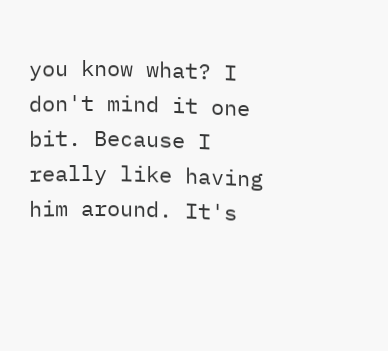you know what? I don't mind it one bit. Because I really like having him around. It's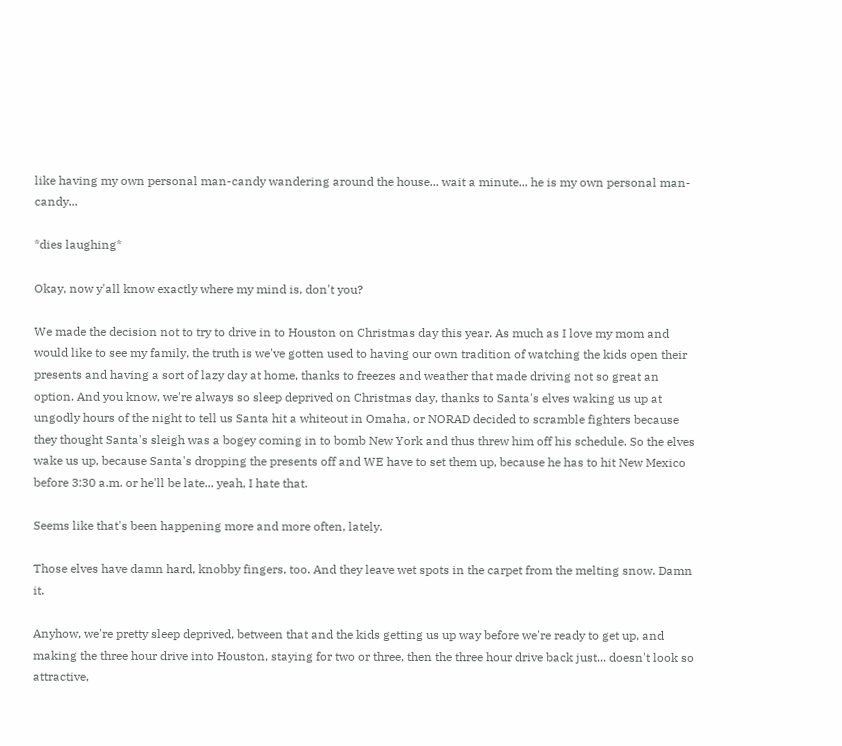like having my own personal man-candy wandering around the house... wait a minute... he is my own personal man-candy...

*dies laughing*

Okay, now y'all know exactly where my mind is, don't you?

We made the decision not to try to drive in to Houston on Christmas day this year. As much as I love my mom and would like to see my family, the truth is we've gotten used to having our own tradition of watching the kids open their presents and having a sort of lazy day at home, thanks to freezes and weather that made driving not so great an option. And you know, we're always so sleep deprived on Christmas day, thanks to Santa's elves waking us up at ungodly hours of the night to tell us Santa hit a whiteout in Omaha, or NORAD decided to scramble fighters because they thought Santa's sleigh was a bogey coming in to bomb New York and thus threw him off his schedule. So the elves wake us up, because Santa's dropping the presents off and WE have to set them up, because he has to hit New Mexico before 3:30 a.m. or he'll be late... yeah, I hate that.

Seems like that's been happening more and more often, lately.

Those elves have damn hard, knobby fingers, too. And they leave wet spots in the carpet from the melting snow. Damn it.

Anyhow, we're pretty sleep deprived, between that and the kids getting us up way before we're ready to get up, and making the three hour drive into Houston, staying for two or three, then the three hour drive back just... doesn't look so attractive,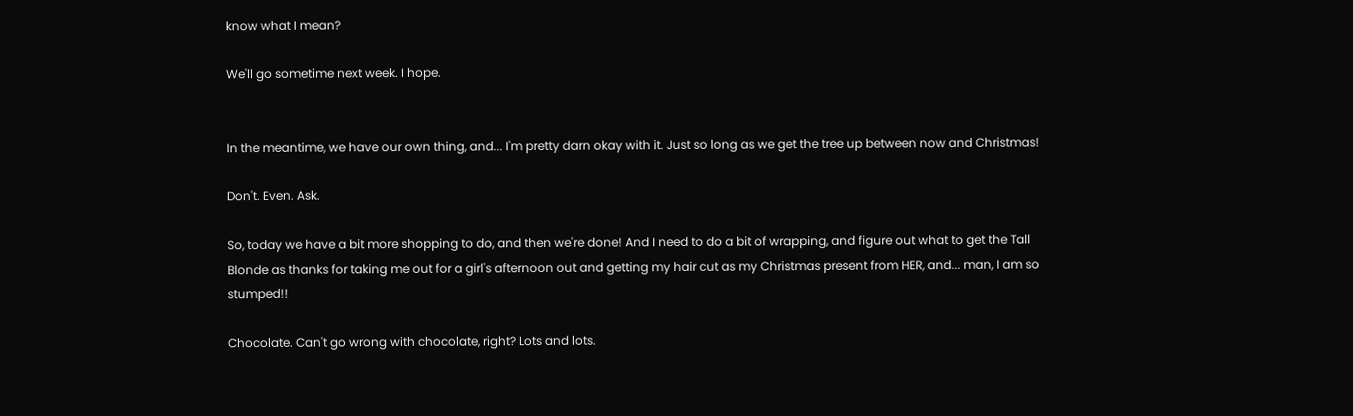know what I mean?

We'll go sometime next week. I hope.


In the meantime, we have our own thing, and... I'm pretty darn okay with it. Just so long as we get the tree up between now and Christmas!

Don't. Even. Ask.

So, today we have a bit more shopping to do, and then we're done! And I need to do a bit of wrapping, and figure out what to get the Tall Blonde as thanks for taking me out for a girl's afternoon out and getting my hair cut as my Christmas present from HER, and... man, I am so stumped!!

Chocolate. Can't go wrong with chocolate, right? Lots and lots.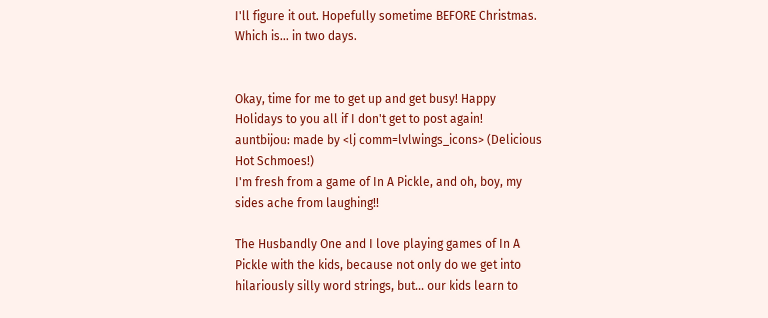I'll figure it out. Hopefully sometime BEFORE Christmas. Which is... in two days.


Okay, time for me to get up and get busy! Happy Holidays to you all if I don't get to post again!
auntbijou: made by <lj comm=lvlwings_icons> (Delicious Hot Schmoes!)
I'm fresh from a game of In A Pickle, and oh, boy, my sides ache from laughing!!

The Husbandly One and I love playing games of In A Pickle with the kids, because not only do we get into hilariously silly word strings, but... our kids learn to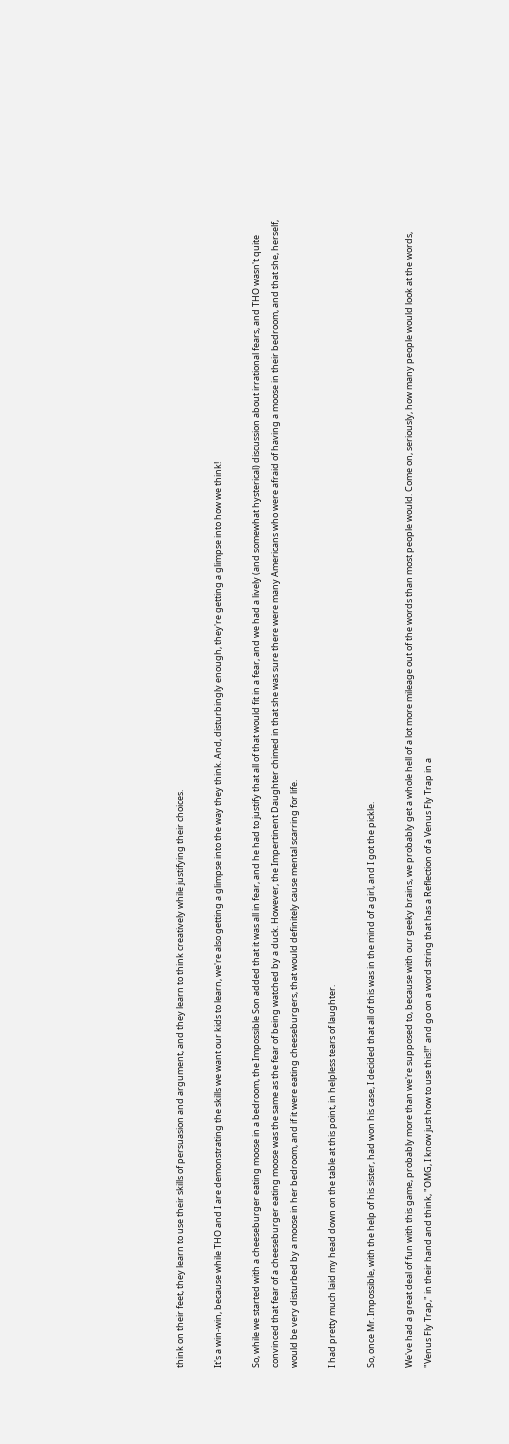think on their feet, they learn to use their skills of persuasion and argument, and they learn to think creatively while justifying their choices.

It's a win-win, because while THO and I are demonstrating the skills we want our kids to learn, we're also getting a glimpse into the way they think. And, disturbingly enough, they're getting a glimpse into how we think!

So, while we started with a cheeseburger eating moose in a bedroom, the Impossible Son added that it was all in fear, and he had to justify that all of that would fit in a fear, and we had a lively (and somewhat hysterical) discussion about irrational fears, and THO wasn't quite convinced that fear of a cheeseburger eating moose was the same as the fear of being watched by a duck. However, the Impertinent Daughter chimed in that she was sure there were many Americans who were afraid of having a moose in their bedroom, and that she, herself, would be very disturbed by a moose in her bedroom, and if it were eating cheeseburgers, that would definitely cause mental scarring for life.

I had pretty much laid my head down on the table at this point, in helpless tears of laughter.

So, once Mr. Impossible, with the help of his sister, had won his case, I decided that all of this was in the mind of a girl, and I got the pickle.

We've had a great deal of fun with this game, probably more than we're supposed to, because with our geeky brains, we probably get a whole hell of a lot more mileage out of the words than most people would. Come on, seriously, how many people would look at the words, "Venus Fly Trap," in their hand and think, "OMG, I know just how to use this!!" and go on a word string that has a Reflection of a Venus Fly Trap in a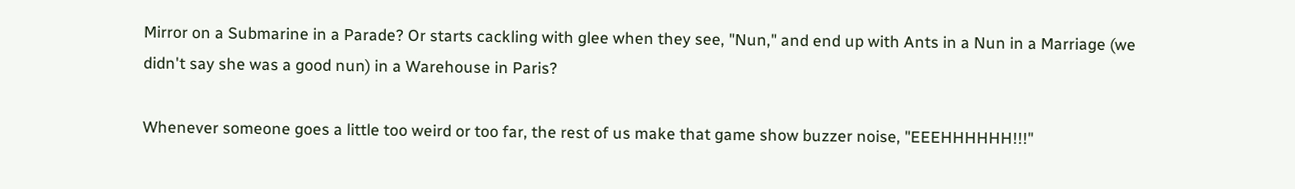Mirror on a Submarine in a Parade? Or starts cackling with glee when they see, "Nun," and end up with Ants in a Nun in a Marriage (we didn't say she was a good nun) in a Warehouse in Paris?

Whenever someone goes a little too weird or too far, the rest of us make that game show buzzer noise, "EEEHHHHHH!!!"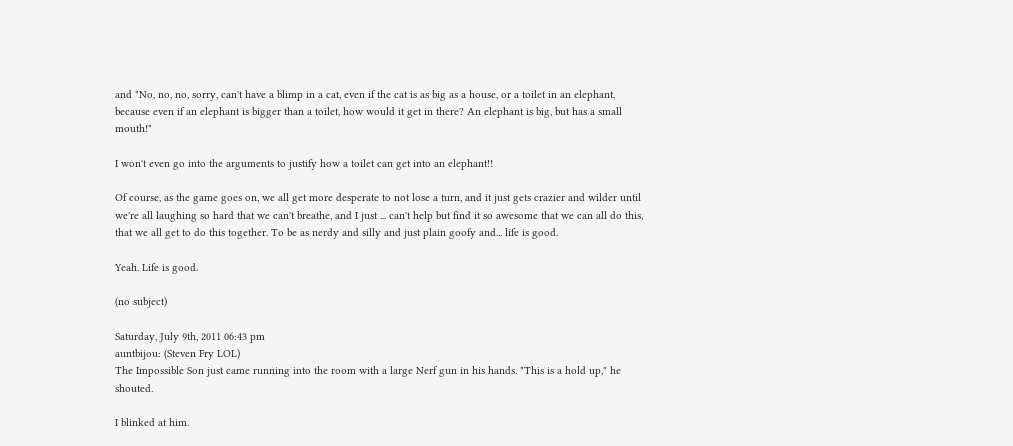and "No, no, no, sorry, can't have a blimp in a cat, even if the cat is as big as a house, or a toilet in an elephant, because even if an elephant is bigger than a toilet, how would it get in there? An elephant is big, but has a small mouth!"

I won't even go into the arguments to justify how a toilet can get into an elephant!!

Of course, as the game goes on, we all get more desperate to not lose a turn, and it just gets crazier and wilder until we're all laughing so hard that we can't breathe, and I just ... can't help but find it so awesome that we can all do this, that we all get to do this together. To be as nerdy and silly and just plain goofy and... life is good.

Yeah. Life is good.

(no subject)

Saturday, July 9th, 2011 06:43 pm
auntbijou: (Steven Fry LOL)
The Impossible Son just came running into the room with a large Nerf gun in his hands. "This is a hold up," he shouted.

I blinked at him.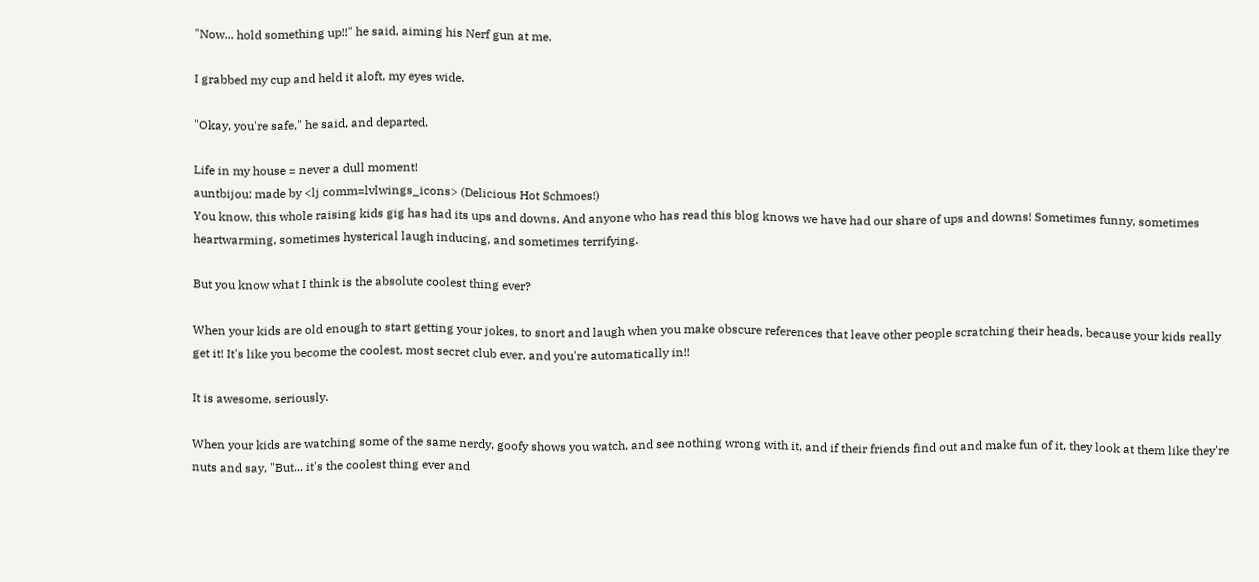"Now... hold something up!!" he said, aiming his Nerf gun at me.

I grabbed my cup and held it aloft, my eyes wide.

"Okay, you're safe," he said, and departed.

Life in my house = never a dull moment!
auntbijou: made by <lj comm=lvlwings_icons> (Delicious Hot Schmoes!)
You know, this whole raising kids gig has had its ups and downs. And anyone who has read this blog knows we have had our share of ups and downs! Sometimes funny, sometimes heartwarming, sometimes hysterical laugh inducing, and sometimes terrifying.

But you know what I think is the absolute coolest thing ever?

When your kids are old enough to start getting your jokes, to snort and laugh when you make obscure references that leave other people scratching their heads, because your kids really get it! It's like you become the coolest, most secret club ever, and you're automatically in!!

It is awesome, seriously.

When your kids are watching some of the same nerdy, goofy shows you watch, and see nothing wrong with it, and if their friends find out and make fun of it, they look at them like they're nuts and say, "But... it's the coolest thing ever and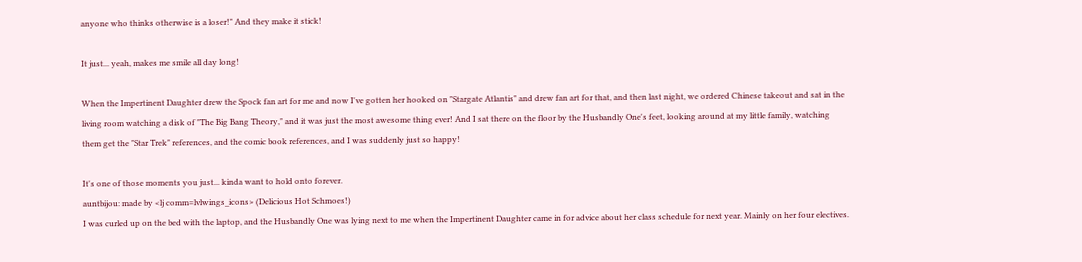anyone who thinks otherwise is a loser!" And they make it stick!

It just... yeah, makes me smile all day long!

When the Impertinent Daughter drew the Spock fan art for me and now I've gotten her hooked on "Stargate Atlantis" and drew fan art for that, and then last night, we ordered Chinese takeout and sat in the living room watching a disk of "The Big Bang Theory," and it was just the most awesome thing ever! And I sat there on the floor by the Husbandly One's feet, looking around at my little family, watching them get the "Star Trek" references, and the comic book references, and I was suddenly just so happy!

It's one of those moments you just... kinda want to hold onto forever.
auntbijou: made by <lj comm=lvlwings_icons> (Delicious Hot Schmoes!)
I was curled up on the bed with the laptop, and the Husbandly One was lying next to me when the Impertinent Daughter came in for advice about her class schedule for next year. Mainly on her four electives.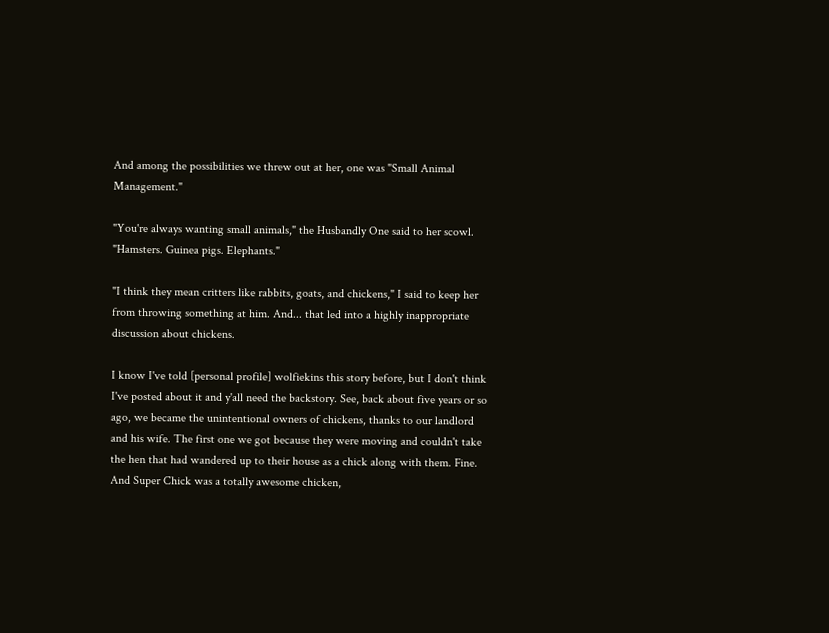And among the possibilities we threw out at her, one was "Small Animal Management."

"You're always wanting small animals," the Husbandly One said to her scowl. "Hamsters. Guinea pigs. Elephants."

"I think they mean critters like rabbits, goats, and chickens," I said to keep her from throwing something at him. And... that led into a highly inappropriate discussion about chickens.

I know I've told [personal profile] wolfiekins this story before, but I don't think I've posted about it and y'all need the backstory. See, back about five years or so ago, we became the unintentional owners of chickens, thanks to our landlord and his wife. The first one we got because they were moving and couldn't take the hen that had wandered up to their house as a chick along with them. Fine. And Super Chick was a totally awesome chicken,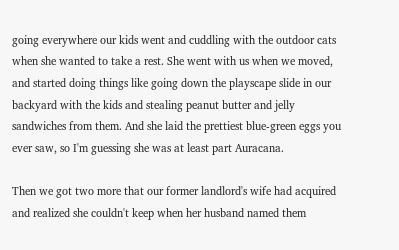going everywhere our kids went and cuddling with the outdoor cats when she wanted to take a rest. She went with us when we moved, and started doing things like going down the playscape slide in our backyard with the kids and stealing peanut butter and jelly sandwiches from them. And she laid the prettiest blue-green eggs you ever saw, so I'm guessing she was at least part Auracana.

Then we got two more that our former landlord's wife had acquired and realized she couldn't keep when her husband named them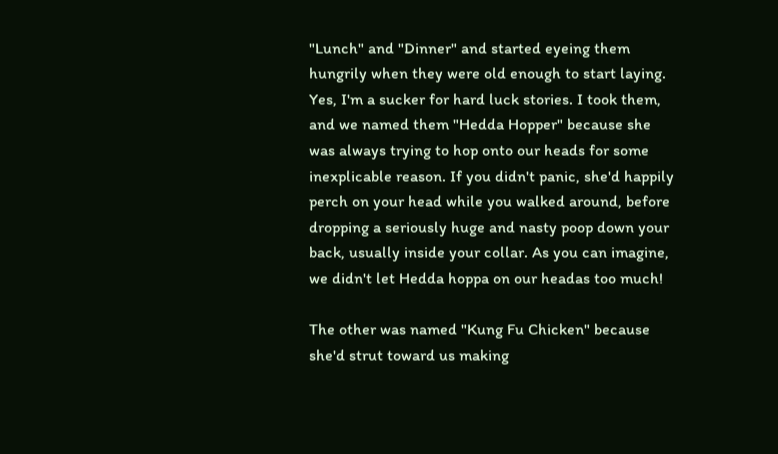"Lunch" and "Dinner" and started eyeing them hungrily when they were old enough to start laying. Yes, I'm a sucker for hard luck stories. I took them, and we named them "Hedda Hopper" because she was always trying to hop onto our heads for some inexplicable reason. If you didn't panic, she'd happily perch on your head while you walked around, before dropping a seriously huge and nasty poop down your back, usually inside your collar. As you can imagine, we didn't let Hedda hoppa on our headas too much!

The other was named "Kung Fu Chicken" because she'd strut toward us making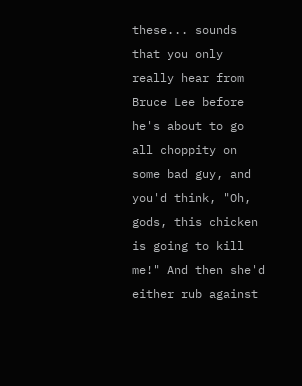these... sounds that you only really hear from Bruce Lee before he's about to go all choppity on some bad guy, and you'd think, "Oh, gods, this chicken is going to kill me!" And then she'd either rub against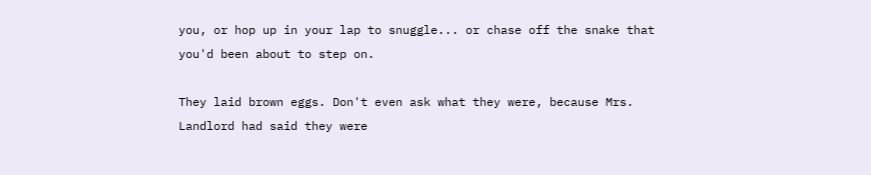you, or hop up in your lap to snuggle... or chase off the snake that you'd been about to step on.

They laid brown eggs. Don't even ask what they were, because Mrs. Landlord had said they were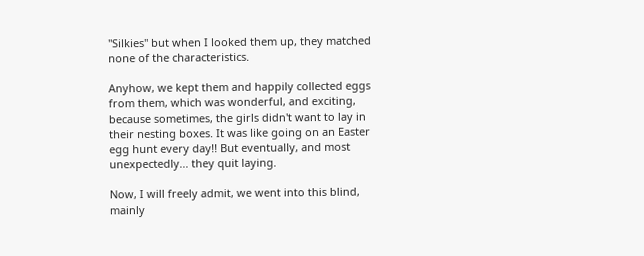"Silkies" but when I looked them up, they matched none of the characteristics.

Anyhow, we kept them and happily collected eggs from them, which was wonderful, and exciting, because sometimes, the girls didn't want to lay in their nesting boxes. It was like going on an Easter egg hunt every day!! But eventually, and most unexpectedly... they quit laying.

Now, I will freely admit, we went into this blind, mainly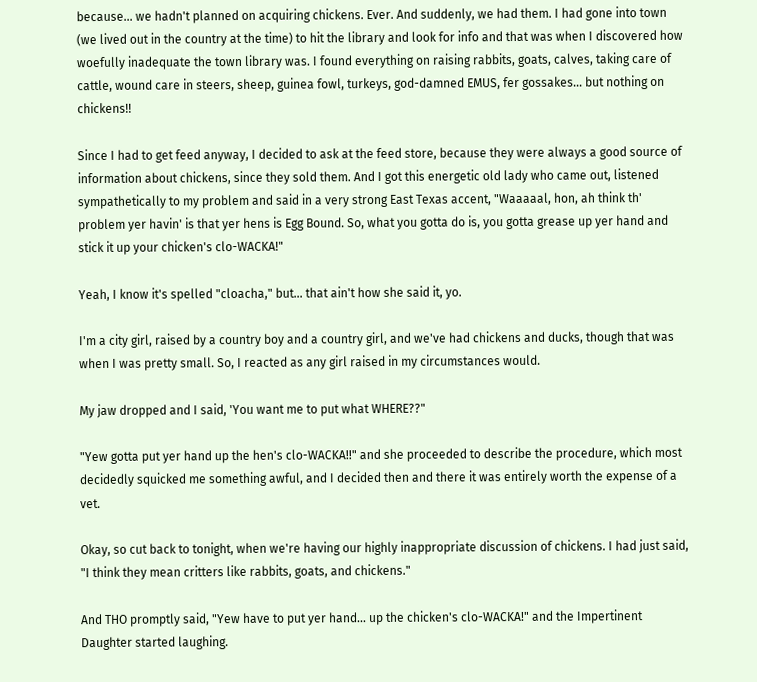because... we hadn't planned on acquiring chickens. Ever. And suddenly, we had them. I had gone into town (we lived out in the country at the time) to hit the library and look for info and that was when I discovered how woefully inadequate the town library was. I found everything on raising rabbits, goats, calves, taking care of cattle, wound care in steers, sheep, guinea fowl, turkeys, god-damned EMUS, fer gossakes... but nothing on chickens!!

Since I had to get feed anyway, I decided to ask at the feed store, because they were always a good source of information about chickens, since they sold them. And I got this energetic old lady who came out, listened sympathetically to my problem and said in a very strong East Texas accent, "Waaaaal, hon, ah think th' problem yer havin' is that yer hens is Egg Bound. So, what you gotta do is, you gotta grease up yer hand and stick it up your chicken's clo-WACKA!"

Yeah, I know it's spelled "cloacha," but... that ain't how she said it, yo.

I'm a city girl, raised by a country boy and a country girl, and we've had chickens and ducks, though that was when I was pretty small. So, I reacted as any girl raised in my circumstances would.

My jaw dropped and I said, 'You want me to put what WHERE??"

"Yew gotta put yer hand up the hen's clo-WACKA!!" and she proceeded to describe the procedure, which most decidedly squicked me something awful, and I decided then and there it was entirely worth the expense of a vet.

Okay, so cut back to tonight, when we're having our highly inappropriate discussion of chickens. I had just said, "I think they mean critters like rabbits, goats, and chickens."

And THO promptly said, "Yew have to put yer hand... up the chicken's clo-WACKA!" and the Impertinent Daughter started laughing.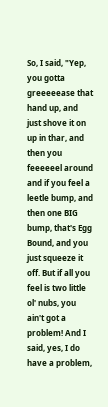So, I said, "Yep, you gotta greeeeease that hand up, and just shove it on up in thar, and then you feeeeeel around and if you feel a leetle bump, and then one BIG bump, that's Egg Bound, and you just squeeze it off. But if all you feel is two little ol' nubs, you ain't got a problem! And I said, yes, I do have a problem,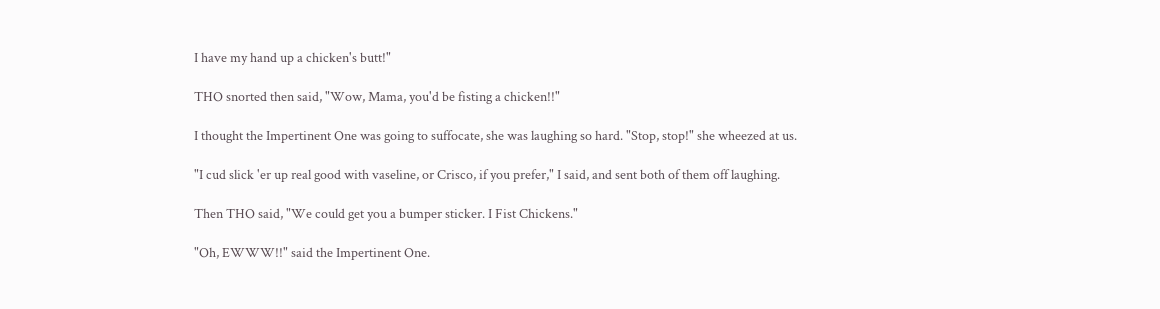I have my hand up a chicken's butt!"

THO snorted then said, "Wow, Mama, you'd be fisting a chicken!!"

I thought the Impertinent One was going to suffocate, she was laughing so hard. "Stop, stop!" she wheezed at us.

"I cud slick 'er up real good with vaseline, or Crisco, if you prefer," I said, and sent both of them off laughing.

Then THO said, "We could get you a bumper sticker. I Fist Chickens."

"Oh, EWWW!!" said the Impertinent One.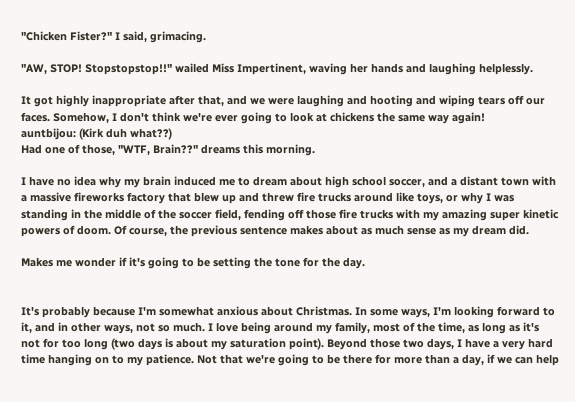"Chicken Fister?" I said, grimacing.

"AW, STOP! Stopstopstop!!" wailed Miss Impertinent, waving her hands and laughing helplessly.

It got highly inappropriate after that, and we were laughing and hooting and wiping tears off our faces. Somehow, I don't think we're ever going to look at chickens the same way again!
auntbijou: (Kirk duh what??)
Had one of those, "WTF, Brain??" dreams this morning.

I have no idea why my brain induced me to dream about high school soccer, and a distant town with a massive fireworks factory that blew up and threw fire trucks around like toys, or why I was standing in the middle of the soccer field, fending off those fire trucks with my amazing super kinetic powers of doom. Of course, the previous sentence makes about as much sense as my dream did.

Makes me wonder if it's going to be setting the tone for the day.


It's probably because I'm somewhat anxious about Christmas. In some ways, I'm looking forward to it, and in other ways, not so much. I love being around my family, most of the time, as long as it's not for too long (two days is about my saturation point). Beyond those two days, I have a very hard time hanging on to my patience. Not that we're going to be there for more than a day, if we can help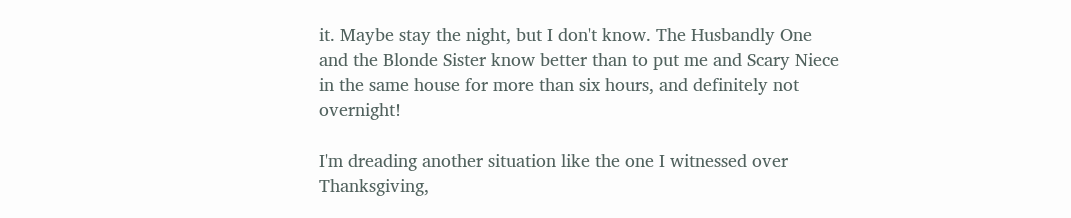it. Maybe stay the night, but I don't know. The Husbandly One and the Blonde Sister know better than to put me and Scary Niece in the same house for more than six hours, and definitely not overnight!

I'm dreading another situation like the one I witnessed over Thanksgiving,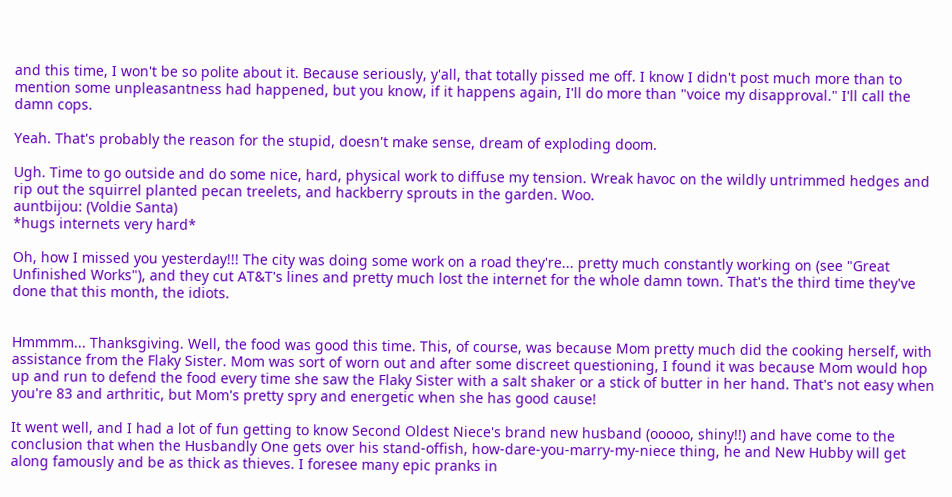and this time, I won't be so polite about it. Because seriously, y'all, that totally pissed me off. I know I didn't post much more than to mention some unpleasantness had happened, but you know, if it happens again, I'll do more than "voice my disapproval." I'll call the damn cops.

Yeah. That's probably the reason for the stupid, doesn't make sense, dream of exploding doom.

Ugh. Time to go outside and do some nice, hard, physical work to diffuse my tension. Wreak havoc on the wildly untrimmed hedges and rip out the squirrel planted pecan treelets, and hackberry sprouts in the garden. Woo.
auntbijou: (Voldie Santa)
*hugs internets very hard*

Oh, how I missed you yesterday!!! The city was doing some work on a road they're... pretty much constantly working on (see "Great Unfinished Works"), and they cut AT&T's lines and pretty much lost the internet for the whole damn town. That's the third time they've done that this month, the idiots.


Hmmmm... Thanksgiving. Well, the food was good this time. This, of course, was because Mom pretty much did the cooking herself, with assistance from the Flaky Sister. Mom was sort of worn out and after some discreet questioning, I found it was because Mom would hop up and run to defend the food every time she saw the Flaky Sister with a salt shaker or a stick of butter in her hand. That's not easy when you're 83 and arthritic, but Mom's pretty spry and energetic when she has good cause!

It went well, and I had a lot of fun getting to know Second Oldest Niece's brand new husband (ooooo, shiny!!) and have come to the conclusion that when the Husbandly One gets over his stand-offish, how-dare-you-marry-my-niece thing, he and New Hubby will get along famously and be as thick as thieves. I foresee many epic pranks in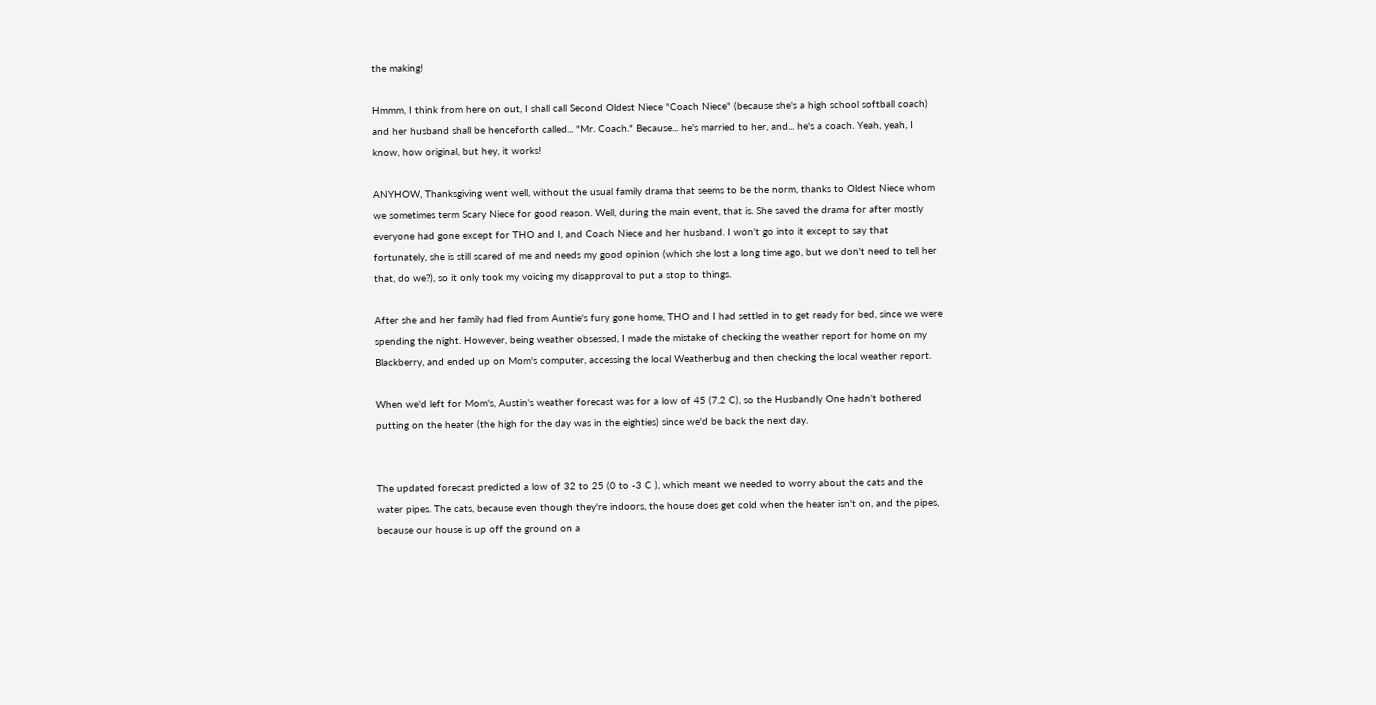the making!

Hmmm, I think from here on out, I shall call Second Oldest Niece "Coach Niece" (because she's a high school softball coach) and her husband shall be henceforth called... "Mr. Coach." Because... he's married to her, and... he's a coach. Yeah, yeah, I know, how original, but hey, it works!

ANYHOW, Thanksgiving went well, without the usual family drama that seems to be the norm, thanks to Oldest Niece whom we sometimes term Scary Niece for good reason. Well, during the main event, that is. She saved the drama for after mostly everyone had gone except for THO and I, and Coach Niece and her husband. I won't go into it except to say that fortunately, she is still scared of me and needs my good opinion (which she lost a long time ago, but we don't need to tell her that, do we?), so it only took my voicing my disapproval to put a stop to things.

After she and her family had fled from Auntie's fury gone home, THO and I had settled in to get ready for bed, since we were spending the night. However, being weather obsessed, I made the mistake of checking the weather report for home on my Blackberry, and ended up on Mom's computer, accessing the local Weatherbug and then checking the local weather report.

When we'd left for Mom's, Austin's weather forecast was for a low of 45 (7.2 C), so the Husbandly One hadn't bothered putting on the heater (the high for the day was in the eighties) since we'd be back the next day.


The updated forecast predicted a low of 32 to 25 (0 to -3 C ), which meant we needed to worry about the cats and the water pipes. The cats, because even though they're indoors, the house does get cold when the heater isn't on, and the pipes, because our house is up off the ground on a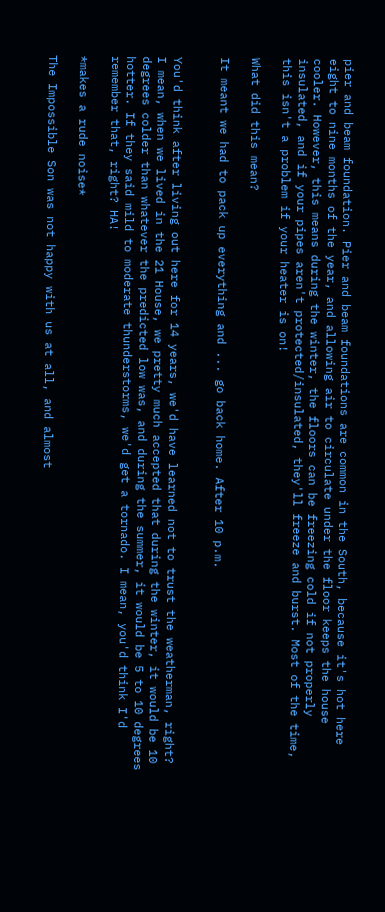pier and beam foundation. Pier and beam foundations are common in the South, because it's hot here eight to nine months of the year, and allowing air to circulate under the floor keeps the house cooler. However, this means during the winter, the floors can be freezing cold if not properly insulated, and if your pipes aren't protected/insulated, they'll freeze and burst. Most of the time, this isn't a problem if your heater is on!

What did this mean?

It meant we had to pack up everything and ... go back home. After 10 p.m.


You'd think after living out here for 14 years, we'd have learned not to trust the weatherman, right? I mean, when we lived in the 21 House, we pretty much accepted that during the winter, it would be 10 degrees colder than whatever the predicted low was, and during the summer, it would be 5 to 10 degrees hotter. If they said mild to moderate thunderstorms, we'd get a tornado. I mean, you'd think I'd remember that, right? HA!

*makes a rude noise*

The Impossible Son was not happy with us at all, and almost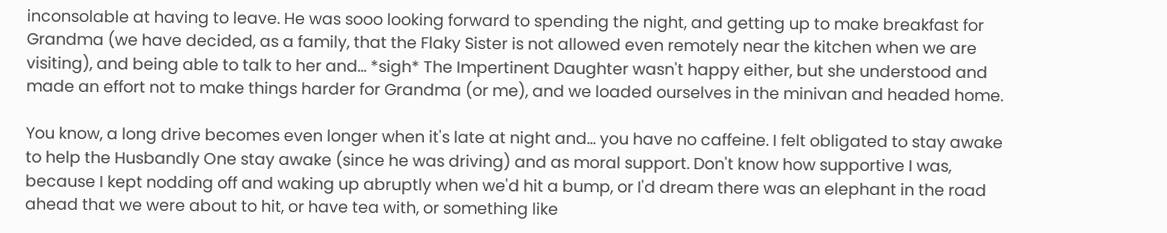inconsolable at having to leave. He was sooo looking forward to spending the night, and getting up to make breakfast for Grandma (we have decided, as a family, that the Flaky Sister is not allowed even remotely near the kitchen when we are visiting), and being able to talk to her and... *sigh* The Impertinent Daughter wasn't happy either, but she understood and made an effort not to make things harder for Grandma (or me), and we loaded ourselves in the minivan and headed home.

You know, a long drive becomes even longer when it's late at night and... you have no caffeine. I felt obligated to stay awake to help the Husbandly One stay awake (since he was driving) and as moral support. Don't know how supportive I was, because I kept nodding off and waking up abruptly when we'd hit a bump, or I'd dream there was an elephant in the road ahead that we were about to hit, or have tea with, or something like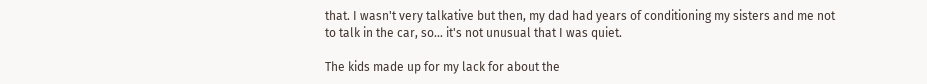that. I wasn't very talkative but then, my dad had years of conditioning my sisters and me not to talk in the car, so... it's not unusual that I was quiet.

The kids made up for my lack for about the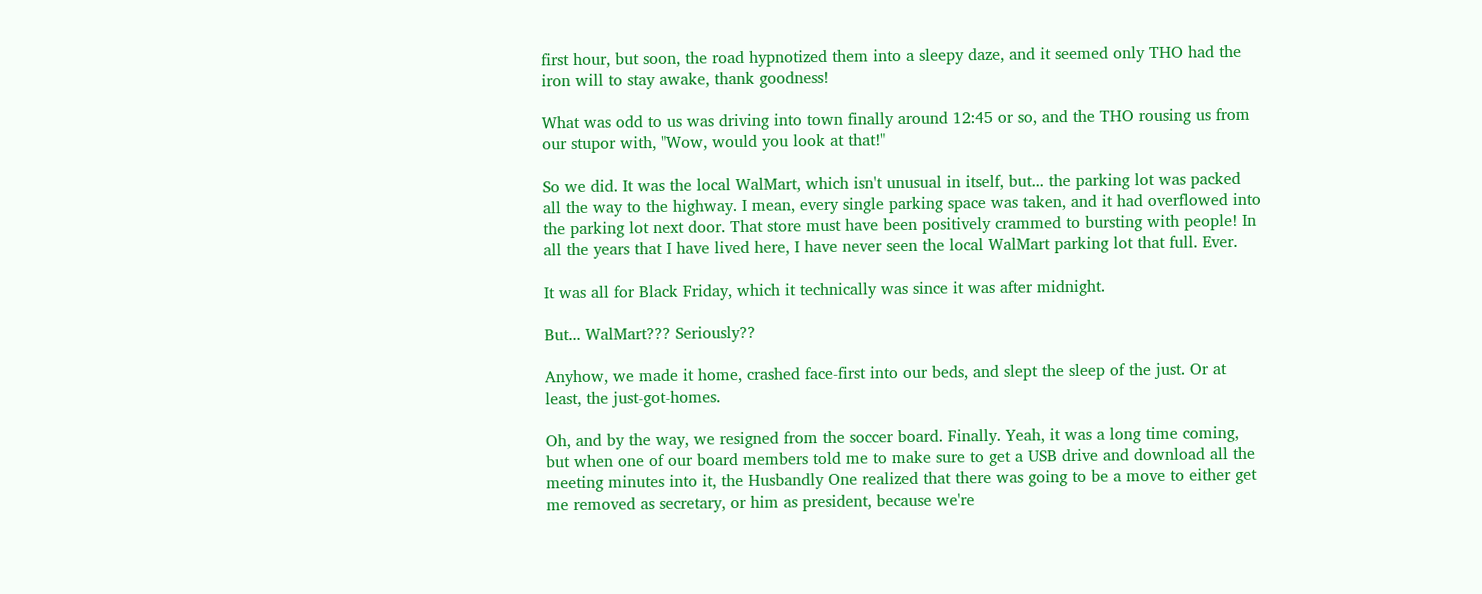first hour, but soon, the road hypnotized them into a sleepy daze, and it seemed only THO had the iron will to stay awake, thank goodness!

What was odd to us was driving into town finally around 12:45 or so, and the THO rousing us from our stupor with, "Wow, would you look at that!"

So we did. It was the local WalMart, which isn't unusual in itself, but... the parking lot was packed all the way to the highway. I mean, every single parking space was taken, and it had overflowed into the parking lot next door. That store must have been positively crammed to bursting with people! In all the years that I have lived here, I have never seen the local WalMart parking lot that full. Ever.

It was all for Black Friday, which it technically was since it was after midnight.

But... WalMart??? Seriously??

Anyhow, we made it home, crashed face-first into our beds, and slept the sleep of the just. Or at least, the just-got-homes.

Oh, and by the way, we resigned from the soccer board. Finally. Yeah, it was a long time coming, but when one of our board members told me to make sure to get a USB drive and download all the meeting minutes into it, the Husbandly One realized that there was going to be a move to either get me removed as secretary, or him as president, because we're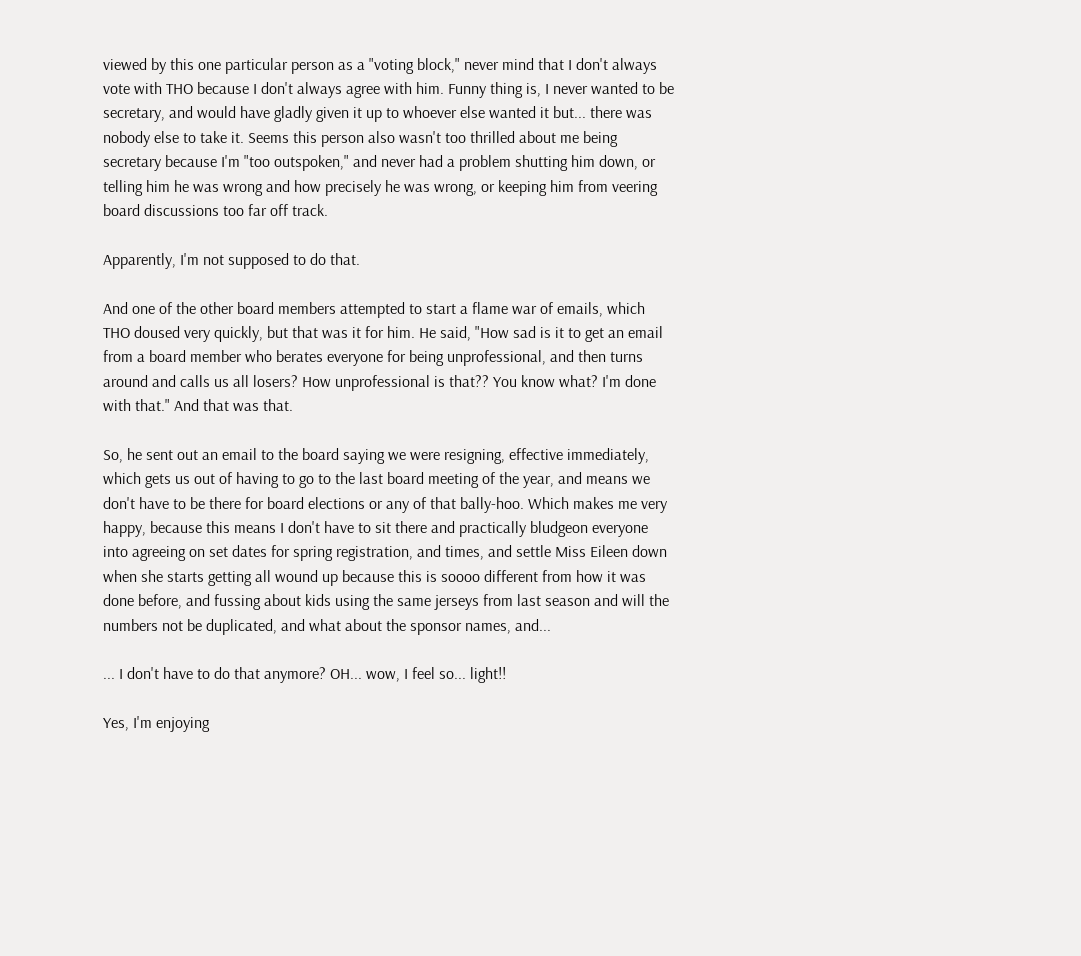viewed by this one particular person as a "voting block," never mind that I don't always vote with THO because I don't always agree with him. Funny thing is, I never wanted to be secretary, and would have gladly given it up to whoever else wanted it but... there was nobody else to take it. Seems this person also wasn't too thrilled about me being secretary because I'm "too outspoken," and never had a problem shutting him down, or telling him he was wrong and how precisely he was wrong, or keeping him from veering board discussions too far off track.

Apparently, I'm not supposed to do that.

And one of the other board members attempted to start a flame war of emails, which THO doused very quickly, but that was it for him. He said, "How sad is it to get an email from a board member who berates everyone for being unprofessional, and then turns around and calls us all losers? How unprofessional is that?? You know what? I'm done with that." And that was that.

So, he sent out an email to the board saying we were resigning, effective immediately, which gets us out of having to go to the last board meeting of the year, and means we don't have to be there for board elections or any of that bally-hoo. Which makes me very happy, because this means I don't have to sit there and practically bludgeon everyone into agreeing on set dates for spring registration, and times, and settle Miss Eileen down when she starts getting all wound up because this is soooo different from how it was done before, and fussing about kids using the same jerseys from last season and will the numbers not be duplicated, and what about the sponsor names, and...

... I don't have to do that anymore? OH... wow, I feel so... light!!

Yes, I'm enjoying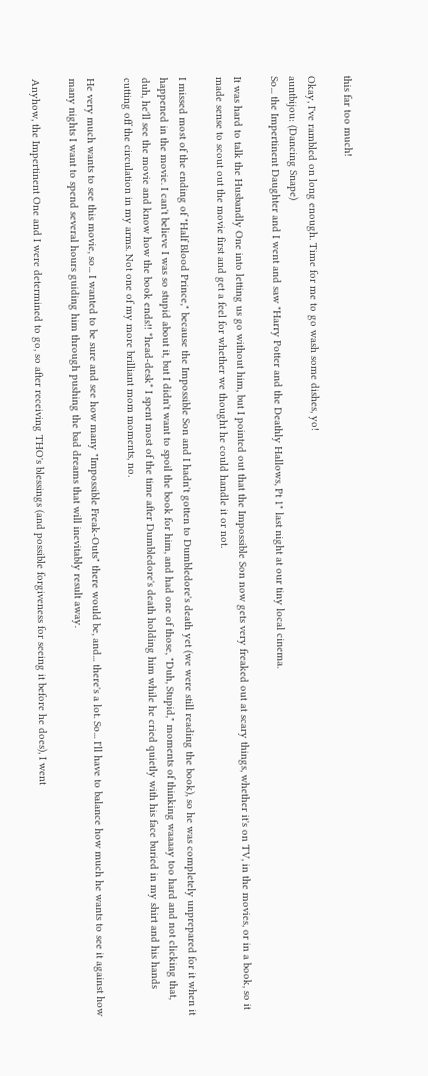this far too much!

Okay, I've rambled on long enough. Time for me to go wash some dishes, yo!
auntbijou: (Dancing Snape)
So... the Impertinent Daughter and I went and saw "Harry Potter and the Deathly Hallows, Pt 1" last night at our tiny local cinema.

It was hard to talk the Husbandly One into letting us go without him, but I pointed out that the Impossible Son now gets very freaked out at scary things, whether it's on TV, in the movies, or in a book, so it made sense to scout out the movie first and get a feel for whether we thought he could handle it or not.

I missed most of the ending of "Half Blood Prince," because the Impossible Son and I hadn't gotten to Dumbledore's death yet (we were still reading the book), so he was completely unprepared for it when it happened in the movie. I can't believe I was so stupid about it, but I didn't want to spoil the book for him, and had one of those, "Duh, Stupid," moments of thinking waaaay too hard and not clicking that, duh, he'll see the movie and know how the book ends!! *head-desk* I spent most of the time after Dumbledore's death holding him while he cried quietly with his face buried in my shirt and his hands cutting off the circulation in my arms. Not one of my more brilliant mom moments, no.

He very much wants to see this movie, so... I wanted to be sure and see how many "Impossible Freak-Outs" there would be, and... there's a lot. So... I'll have to balance how much he wants to see it against how many nights I want to spend several hours guiding him through pushing the bad dreams that will inevitably result away.

Anyhow, the Impertinent One and I were determined to go, so after receiving THO's blessings (and possible forgiveness for seeing it before he does), I went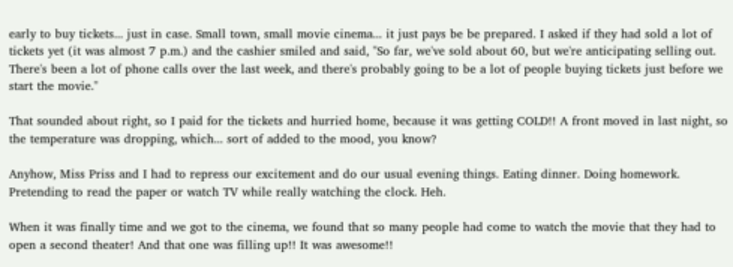early to buy tickets... just in case. Small town, small movie cinema... it just pays be be prepared. I asked if they had sold a lot of tickets yet (it was almost 7 p.m.) and the cashier smiled and said, "So far, we've sold about 60, but we're anticipating selling out. There's been a lot of phone calls over the last week, and there's probably going to be a lot of people buying tickets just before we start the movie."

That sounded about right, so I paid for the tickets and hurried home, because it was getting COLD!! A front moved in last night, so the temperature was dropping, which... sort of added to the mood, you know?

Anyhow, Miss Priss and I had to repress our excitement and do our usual evening things. Eating dinner. Doing homework. Pretending to read the paper or watch TV while really watching the clock. Heh.

When it was finally time and we got to the cinema, we found that so many people had come to watch the movie that they had to open a second theater! And that one was filling up!! It was awesome!!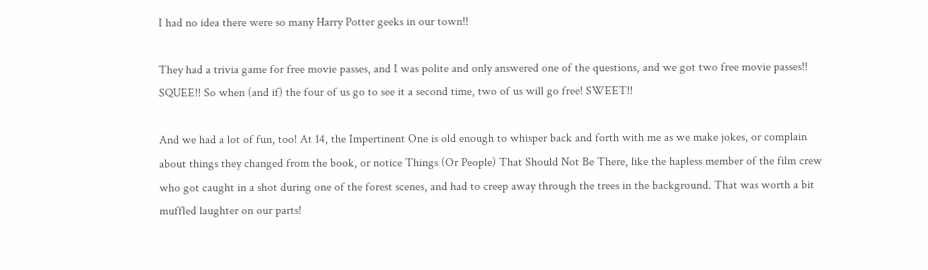I had no idea there were so many Harry Potter geeks in our town!!

They had a trivia game for free movie passes, and I was polite and only answered one of the questions, and we got two free movie passes!! SQUEE!! So when (and if) the four of us go to see it a second time, two of us will go free! SWEET!!

And we had a lot of fun, too! At 14, the Impertinent One is old enough to whisper back and forth with me as we make jokes, or complain about things they changed from the book, or notice Things (Or People) That Should Not Be There, like the hapless member of the film crew who got caught in a shot during one of the forest scenes, and had to creep away through the trees in the background. That was worth a bit muffled laughter on our parts!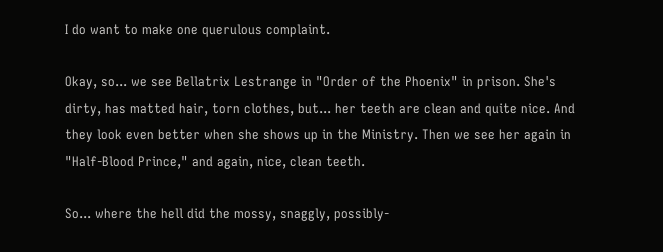I do want to make one querulous complaint.

Okay, so... we see Bellatrix Lestrange in "Order of the Phoenix" in prison. She's dirty, has matted hair, torn clothes, but... her teeth are clean and quite nice. And they look even better when she shows up in the Ministry. Then we see her again in "Half-Blood Prince," and again, nice, clean teeth.

So... where the hell did the mossy, snaggly, possibly-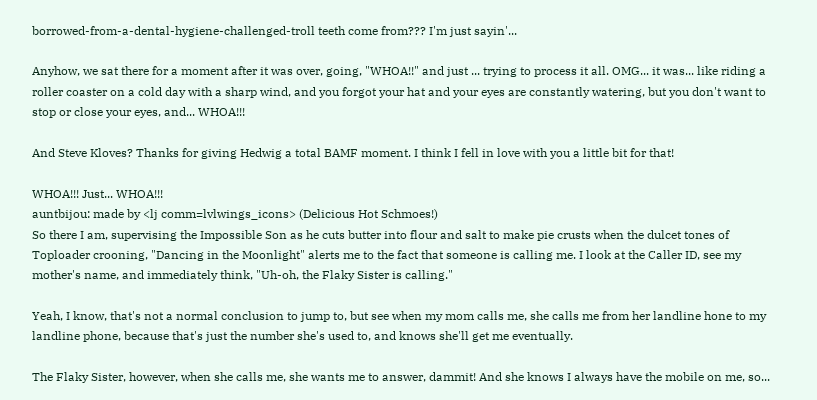borrowed-from-a-dental-hygiene-challenged-troll teeth come from??? I'm just sayin'...

Anyhow, we sat there for a moment after it was over, going, "WHOA!!" and just ... trying to process it all. OMG... it was... like riding a roller coaster on a cold day with a sharp wind, and you forgot your hat and your eyes are constantly watering, but you don't want to stop or close your eyes, and... WHOA!!!

And Steve Kloves? Thanks for giving Hedwig a total BAMF moment. I think I fell in love with you a little bit for that!

WHOA!!! Just... WHOA!!!
auntbijou: made by <lj comm=lvlwings_icons> (Delicious Hot Schmoes!)
So there I am, supervising the Impossible Son as he cuts butter into flour and salt to make pie crusts when the dulcet tones of Toploader crooning, "Dancing in the Moonlight" alerts me to the fact that someone is calling me. I look at the Caller ID, see my mother's name, and immediately think, "Uh-oh, the Flaky Sister is calling."

Yeah, I know, that's not a normal conclusion to jump to, but see when my mom calls me, she calls me from her landline hone to my landline phone, because that's just the number she's used to, and knows she'll get me eventually.

The Flaky Sister, however, when she calls me, she wants me to answer, dammit! And she knows I always have the mobile on me, so...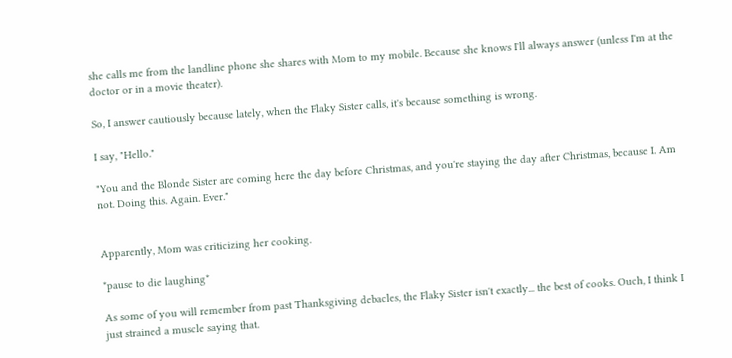she calls me from the landline phone she shares with Mom to my mobile. Because she knows I'll always answer (unless I'm at the doctor or in a movie theater).

So, I answer cautiously because lately, when the Flaky Sister calls, it's because something is wrong.

I say, "Hello."

"You and the Blonde Sister are coming here the day before Christmas, and you're staying the day after Christmas, because I. Am not. Doing this. Again. Ever."


Apparently, Mom was criticizing her cooking.

*pause to die laughing*

As some of you will remember from past Thanksgiving debacles, the Flaky Sister isn't exactly... the best of cooks. Ouch, I think I just strained a muscle saying that.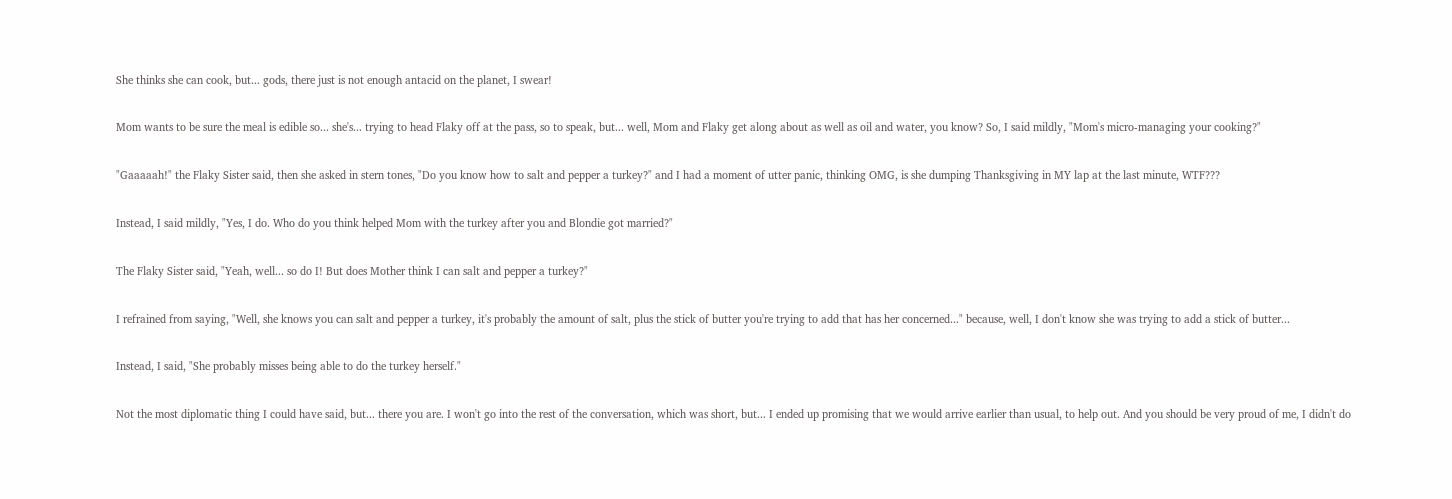She thinks she can cook, but... gods, there just is not enough antacid on the planet, I swear!

Mom wants to be sure the meal is edible so... she's... trying to head Flaky off at the pass, so to speak, but... well, Mom and Flaky get along about as well as oil and water, you know? So, I said mildly, "Mom's micro-managing your cooking?"

"Gaaaaah!" the Flaky Sister said, then she asked in stern tones, "Do you know how to salt and pepper a turkey?" and I had a moment of utter panic, thinking OMG, is she dumping Thanksgiving in MY lap at the last minute, WTF???

Instead, I said mildly, "Yes, I do. Who do you think helped Mom with the turkey after you and Blondie got married?"

The Flaky Sister said, "Yeah, well... so do I! But does Mother think I can salt and pepper a turkey?"

I refrained from saying, "Well, she knows you can salt and pepper a turkey, it's probably the amount of salt, plus the stick of butter you're trying to add that has her concerned..." because, well, I don't know she was trying to add a stick of butter...

Instead, I said, "She probably misses being able to do the turkey herself."

Not the most diplomatic thing I could have said, but... there you are. I won't go into the rest of the conversation, which was short, but... I ended up promising that we would arrive earlier than usual, to help out. And you should be very proud of me, I didn't do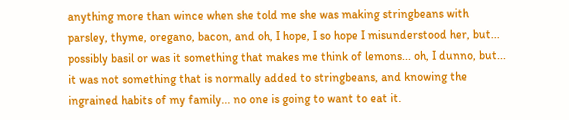anything more than wince when she told me she was making stringbeans with parsley, thyme, oregano, bacon, and oh, I hope, I so hope I misunderstood her, but... possibly basil or was it something that makes me think of lemons... oh, I dunno, but... it was not something that is normally added to stringbeans, and knowing the ingrained habits of my family... no one is going to want to eat it.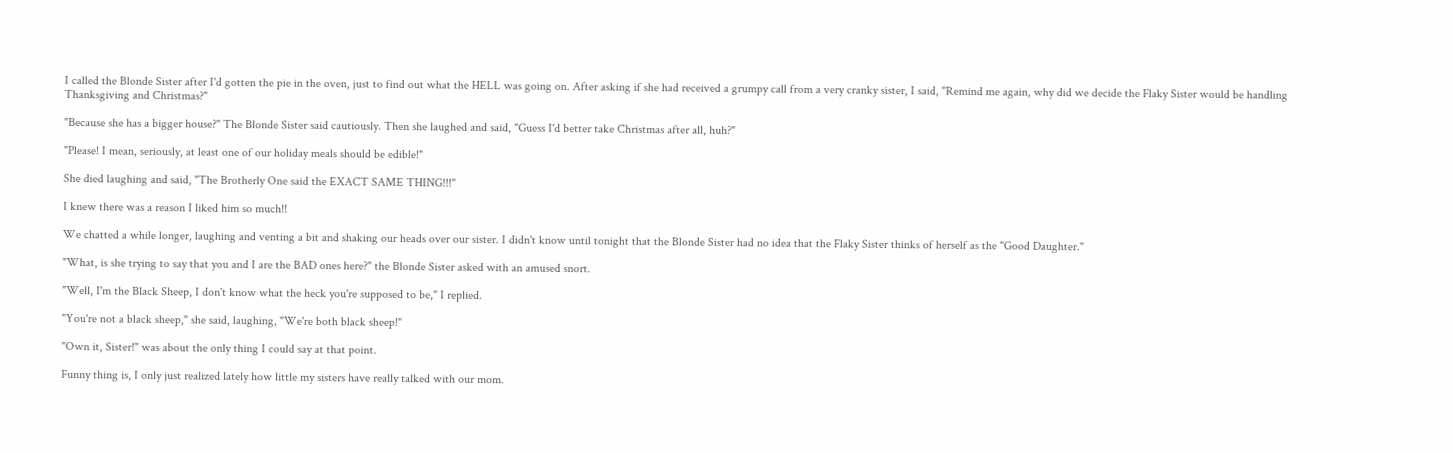I called the Blonde Sister after I'd gotten the pie in the oven, just to find out what the HELL was going on. After asking if she had received a grumpy call from a very cranky sister, I said, "Remind me again, why did we decide the Flaky Sister would be handling Thanksgiving and Christmas?"

"Because she has a bigger house?" The Blonde Sister said cautiously. Then she laughed and said, "Guess I'd better take Christmas after all, huh?"

"Please! I mean, seriously, at least one of our holiday meals should be edible!"

She died laughing and said, "The Brotherly One said the EXACT SAME THING!!!"

I knew there was a reason I liked him so much!!

We chatted a while longer, laughing and venting a bit and shaking our heads over our sister. I didn't know until tonight that the Blonde Sister had no idea that the Flaky Sister thinks of herself as the "Good Daughter."

"What, is she trying to say that you and I are the BAD ones here?" the Blonde Sister asked with an amused snort.

"Well, I'm the Black Sheep, I don't know what the heck you're supposed to be," I replied.

"You're not a black sheep," she said, laughing, "We're both black sheep!"

"Own it, Sister!" was about the only thing I could say at that point.

Funny thing is, I only just realized lately how little my sisters have really talked with our mom.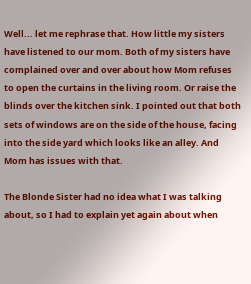Well... let me rephrase that. How little my sisters have listened to our mom. Both of my sisters have complained over and over about how Mom refuses to open the curtains in the living room. Or raise the blinds over the kitchen sink. I pointed out that both sets of windows are on the side of the house, facing into the side yard which looks like an alley. And Mom has issues with that.

The Blonde Sister had no idea what I was talking about, so I had to explain yet again about when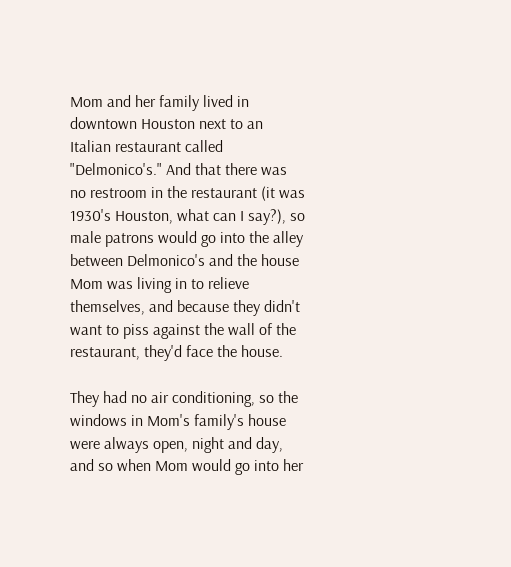Mom and her family lived in downtown Houston next to an Italian restaurant called "Delmonico's." And that there was no restroom in the restaurant (it was 1930's Houston, what can I say?), so male patrons would go into the alley between Delmonico's and the house Mom was living in to relieve themselves, and because they didn't want to piss against the wall of the restaurant, they'd face the house.

They had no air conditioning, so the windows in Mom's family's house were always open, night and day, and so when Mom would go into her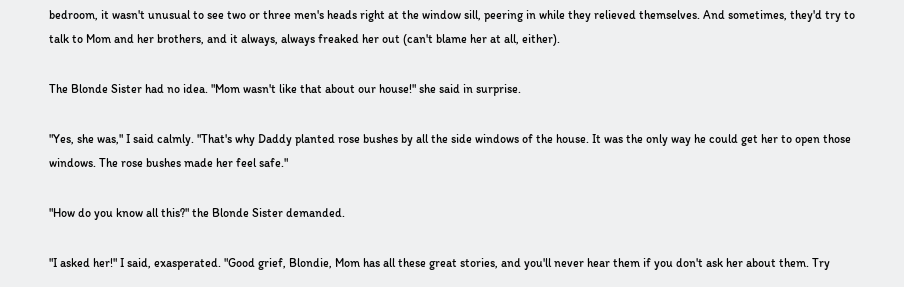bedroom, it wasn't unusual to see two or three men's heads right at the window sill, peering in while they relieved themselves. And sometimes, they'd try to talk to Mom and her brothers, and it always, always freaked her out (can't blame her at all, either).

The Blonde Sister had no idea. "Mom wasn't like that about our house!" she said in surprise.

"Yes, she was," I said calmly. "That's why Daddy planted rose bushes by all the side windows of the house. It was the only way he could get her to open those windows. The rose bushes made her feel safe."

"How do you know all this?" the Blonde Sister demanded.

"I asked her!" I said, exasperated. "Good grief, Blondie, Mom has all these great stories, and you'll never hear them if you don't ask her about them. Try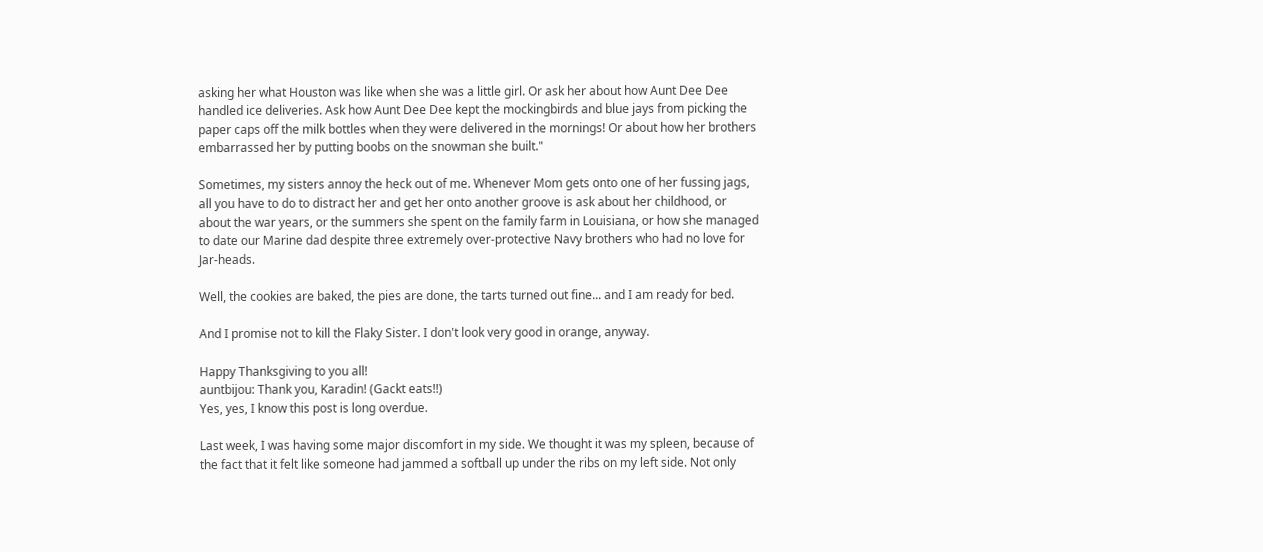asking her what Houston was like when she was a little girl. Or ask her about how Aunt Dee Dee handled ice deliveries. Ask how Aunt Dee Dee kept the mockingbirds and blue jays from picking the paper caps off the milk bottles when they were delivered in the mornings! Or about how her brothers embarrassed her by putting boobs on the snowman she built."

Sometimes, my sisters annoy the heck out of me. Whenever Mom gets onto one of her fussing jags, all you have to do to distract her and get her onto another groove is ask about her childhood, or about the war years, or the summers she spent on the family farm in Louisiana, or how she managed to date our Marine dad despite three extremely over-protective Navy brothers who had no love for Jar-heads.

Well, the cookies are baked, the pies are done, the tarts turned out fine... and I am ready for bed.

And I promise not to kill the Flaky Sister. I don't look very good in orange, anyway.

Happy Thanksgiving to you all!
auntbijou: Thank you, Karadin! (Gackt eats!!)
Yes, yes, I know this post is long overdue.

Last week, I was having some major discomfort in my side. We thought it was my spleen, because of the fact that it felt like someone had jammed a softball up under the ribs on my left side. Not only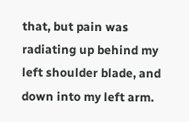that, but pain was radiating up behind my left shoulder blade, and down into my left arm.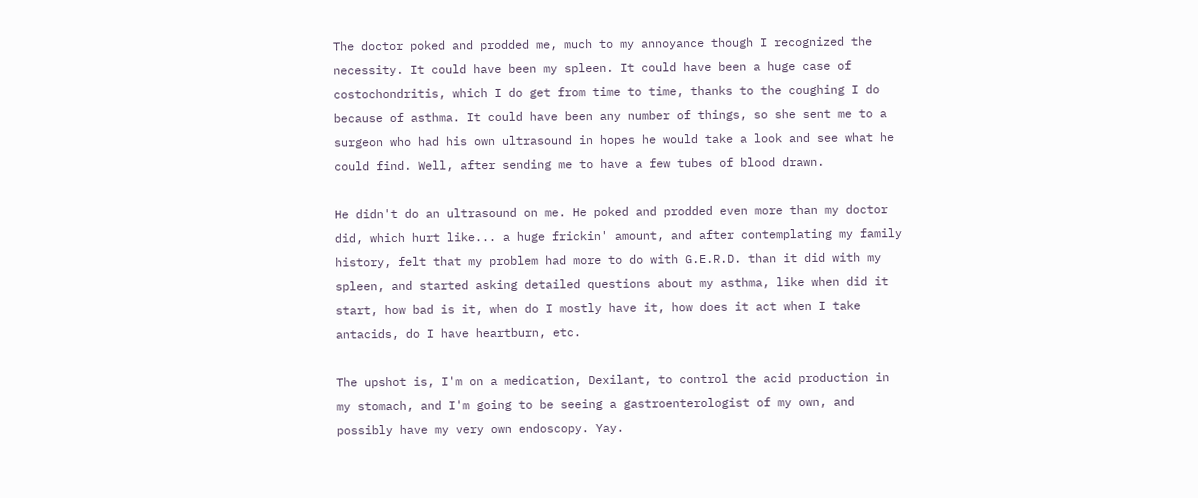The doctor poked and prodded me, much to my annoyance though I recognized the necessity. It could have been my spleen. It could have been a huge case of costochondritis, which I do get from time to time, thanks to the coughing I do because of asthma. It could have been any number of things, so she sent me to a surgeon who had his own ultrasound in hopes he would take a look and see what he could find. Well, after sending me to have a few tubes of blood drawn.

He didn't do an ultrasound on me. He poked and prodded even more than my doctor did, which hurt like... a huge frickin' amount, and after contemplating my family history, felt that my problem had more to do with G.E.R.D. than it did with my spleen, and started asking detailed questions about my asthma, like when did it start, how bad is it, when do I mostly have it, how does it act when I take antacids, do I have heartburn, etc.

The upshot is, I'm on a medication, Dexilant, to control the acid production in my stomach, and I'm going to be seeing a gastroenterologist of my own, and possibly have my very own endoscopy. Yay.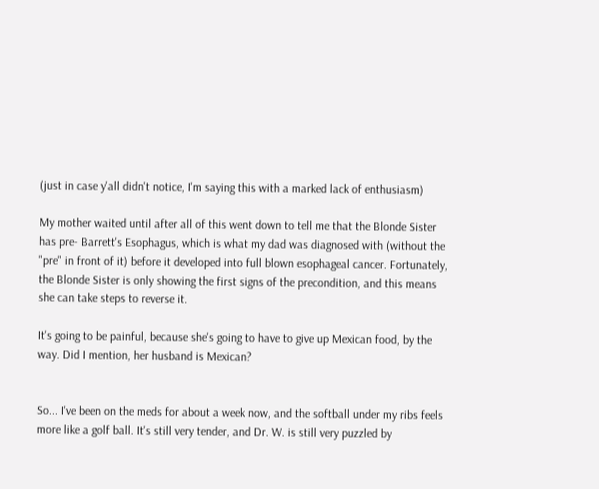(just in case y'all didn't notice, I'm saying this with a marked lack of enthusiasm)

My mother waited until after all of this went down to tell me that the Blonde Sister has pre- Barrett's Esophagus, which is what my dad was diagnosed with (without the "pre" in front of it) before it developed into full blown esophageal cancer. Fortunately, the Blonde Sister is only showing the first signs of the precondition, and this means she can take steps to reverse it.

It's going to be painful, because she's going to have to give up Mexican food, by the way. Did I mention, her husband is Mexican?


So... I've been on the meds for about a week now, and the softball under my ribs feels more like a golf ball. It's still very tender, and Dr. W. is still very puzzled by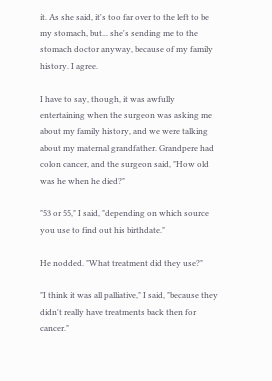it. As she said, it's too far over to the left to be my stomach, but... she's sending me to the stomach doctor anyway, because of my family history. I agree.

I have to say, though, it was awfully entertaining when the surgeon was asking me about my family history, and we were talking about my maternal grandfather. Grandpere had colon cancer, and the surgeon said, "How old was he when he died?"

"53 or 55," I said, "depending on which source you use to find out his birthdate."

He nodded. "What treatment did they use?"

"I think it was all palliative," I said, "because they didn't really have treatments back then for cancer."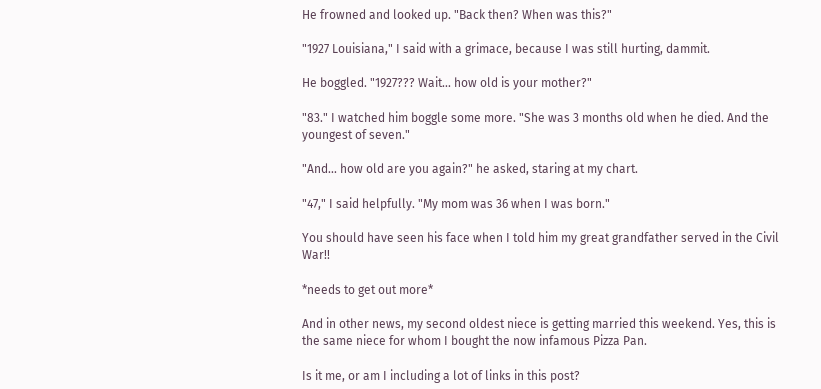He frowned and looked up. "Back then? When was this?"

"1927 Louisiana," I said with a grimace, because I was still hurting, dammit.

He boggled. "1927??? Wait... how old is your mother?"

"83." I watched him boggle some more. "She was 3 months old when he died. And the youngest of seven."

"And... how old are you again?" he asked, staring at my chart.

"47," I said helpfully. "My mom was 36 when I was born."

You should have seen his face when I told him my great grandfather served in the Civil War!!

*needs to get out more*

And in other news, my second oldest niece is getting married this weekend. Yes, this is the same niece for whom I bought the now infamous Pizza Pan.

Is it me, or am I including a lot of links in this post?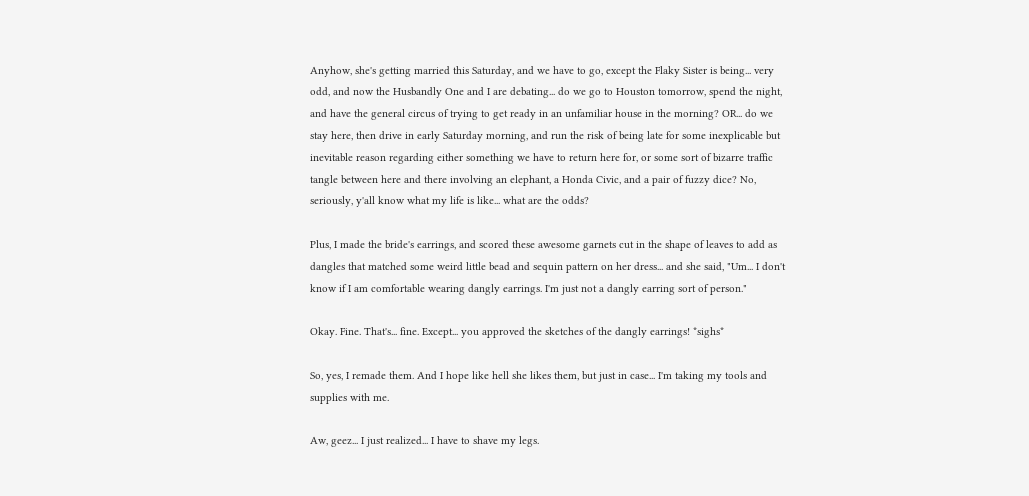Anyhow, she's getting married this Saturday, and we have to go, except the Flaky Sister is being... very odd, and now the Husbandly One and I are debating... do we go to Houston tomorrow, spend the night, and have the general circus of trying to get ready in an unfamiliar house in the morning? OR... do we stay here, then drive in early Saturday morning, and run the risk of being late for some inexplicable but inevitable reason regarding either something we have to return here for, or some sort of bizarre traffic tangle between here and there involving an elephant, a Honda Civic, and a pair of fuzzy dice? No, seriously, y'all know what my life is like... what are the odds?

Plus, I made the bride's earrings, and scored these awesome garnets cut in the shape of leaves to add as dangles that matched some weird little bead and sequin pattern on her dress... and she said, "Um... I don't know if I am comfortable wearing dangly earrings. I'm just not a dangly earring sort of person."

Okay. Fine. That's... fine. Except... you approved the sketches of the dangly earrings! *sighs*

So, yes, I remade them. And I hope like hell she likes them, but just in case... I'm taking my tools and supplies with me.

Aw, geez... I just realized... I have to shave my legs.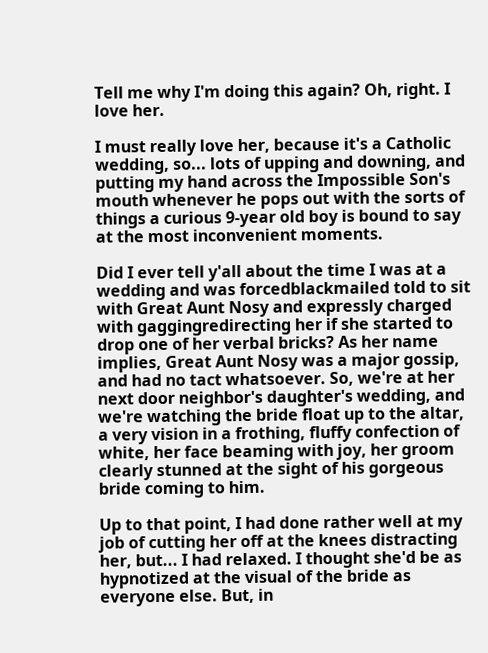Tell me why I'm doing this again? Oh, right. I love her.

I must really love her, because it's a Catholic wedding, so... lots of upping and downing, and putting my hand across the Impossible Son's mouth whenever he pops out with the sorts of things a curious 9-year old boy is bound to say at the most inconvenient moments.

Did I ever tell y'all about the time I was at a wedding and was forcedblackmailed told to sit with Great Aunt Nosy and expressly charged with gaggingredirecting her if she started to drop one of her verbal bricks? As her name implies, Great Aunt Nosy was a major gossip, and had no tact whatsoever. So, we're at her next door neighbor's daughter's wedding, and we're watching the bride float up to the altar, a very vision in a frothing, fluffy confection of white, her face beaming with joy, her groom clearly stunned at the sight of his gorgeous bride coming to him.

Up to that point, I had done rather well at my job of cutting her off at the knees distracting her, but... I had relaxed. I thought she'd be as hypnotized at the visual of the bride as everyone else. But, in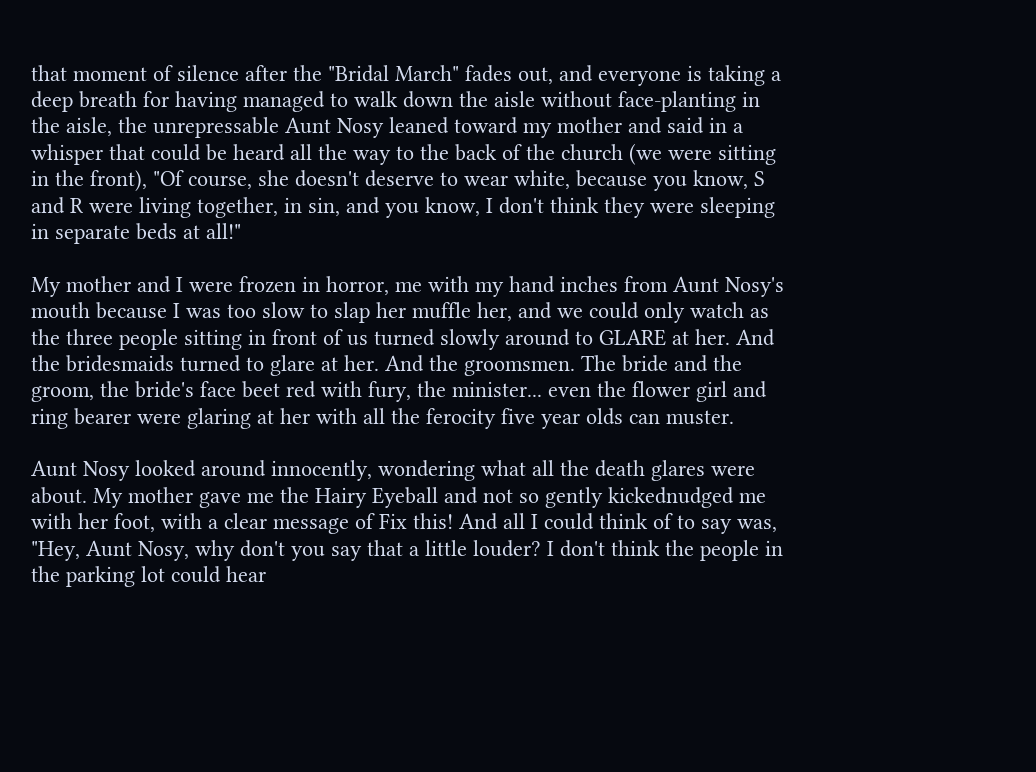that moment of silence after the "Bridal March" fades out, and everyone is taking a deep breath for having managed to walk down the aisle without face-planting in the aisle, the unrepressable Aunt Nosy leaned toward my mother and said in a whisper that could be heard all the way to the back of the church (we were sitting in the front), "Of course, she doesn't deserve to wear white, because you know, S and R were living together, in sin, and you know, I don't think they were sleeping in separate beds at all!"

My mother and I were frozen in horror, me with my hand inches from Aunt Nosy's mouth because I was too slow to slap her muffle her, and we could only watch as the three people sitting in front of us turned slowly around to GLARE at her. And the bridesmaids turned to glare at her. And the groomsmen. The bride and the groom, the bride's face beet red with fury, the minister... even the flower girl and ring bearer were glaring at her with all the ferocity five year olds can muster.

Aunt Nosy looked around innocently, wondering what all the death glares were about. My mother gave me the Hairy Eyeball and not so gently kickednudged me with her foot, with a clear message of Fix this! And all I could think of to say was, "Hey, Aunt Nosy, why don't you say that a little louder? I don't think the people in the parking lot could hear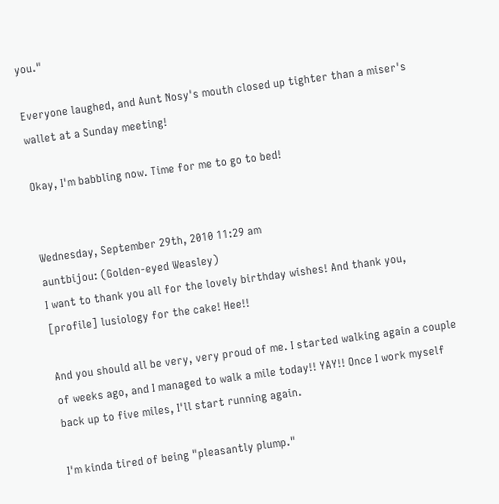you."

Everyone laughed, and Aunt Nosy's mouth closed up tighter than a miser's wallet at a Sunday meeting!

Okay, I'm babbling now. Time for me to go to bed!


Wednesday, September 29th, 2010 11:29 am
auntbijou: (Golden-eyed Weasley)
I want to thank you all for the lovely birthday wishes! And thank you, [profile] lusiology for the cake! Hee!!

And you should all be very, very proud of me. I started walking again a couple of weeks ago, and I managed to walk a mile today!! YAY!! Once I work myself back up to five miles, I'll start running again.

I'm kinda tired of being "pleasantly plump."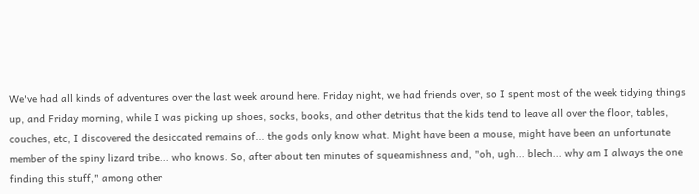We've had all kinds of adventures over the last week around here. Friday night, we had friends over, so I spent most of the week tidying things up, and Friday morning, while I was picking up shoes, socks, books, and other detritus that the kids tend to leave all over the floor, tables, couches, etc, I discovered the desiccated remains of... the gods only know what. Might have been a mouse, might have been an unfortunate member of the spiny lizard tribe... who knows. So, after about ten minutes of squeamishness and, "oh, ugh... blech... why am I always the one finding this stuff," among other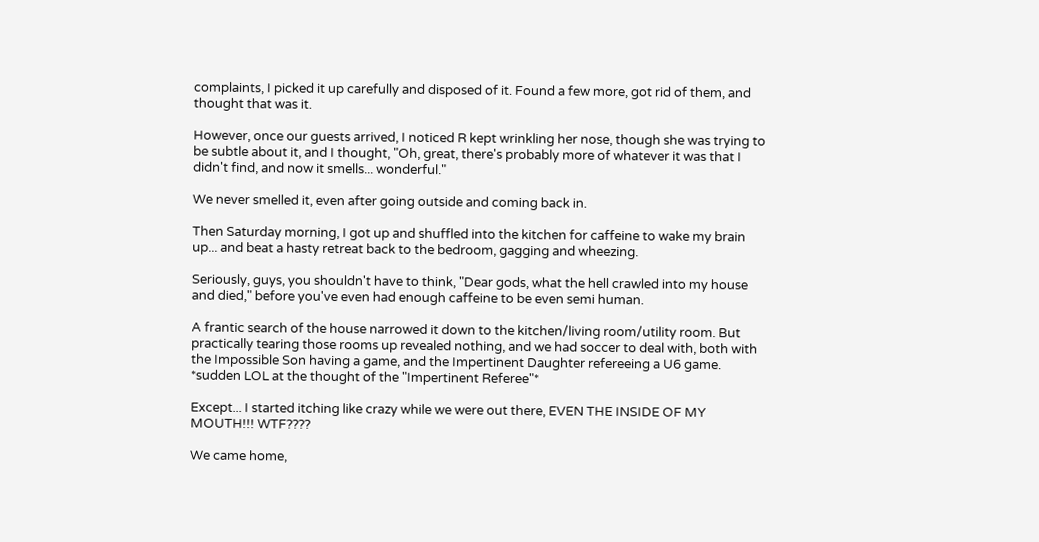complaints, I picked it up carefully and disposed of it. Found a few more, got rid of them, and thought that was it.

However, once our guests arrived, I noticed R kept wrinkling her nose, though she was trying to be subtle about it, and I thought, "Oh, great, there's probably more of whatever it was that I didn't find, and now it smells... wonderful."

We never smelled it, even after going outside and coming back in.

Then Saturday morning, I got up and shuffled into the kitchen for caffeine to wake my brain up... and beat a hasty retreat back to the bedroom, gagging and wheezing.

Seriously, guys, you shouldn't have to think, "Dear gods, what the hell crawled into my house and died," before you've even had enough caffeine to be even semi human.

A frantic search of the house narrowed it down to the kitchen/living room/utility room. But practically tearing those rooms up revealed nothing, and we had soccer to deal with, both with the Impossible Son having a game, and the Impertinent Daughter refereeing a U6 game. *sudden LOL at the thought of the "Impertinent Referee"*

Except... I started itching like crazy while we were out there, EVEN THE INSIDE OF MY MOUTH!!! WTF????

We came home,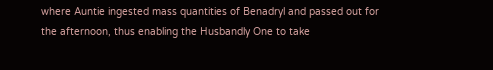where Auntie ingested mass quantities of Benadryl and passed out for the afternoon, thus enabling the Husbandly One to take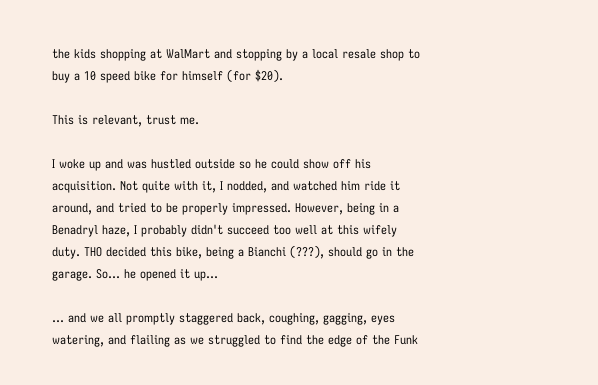the kids shopping at WalMart and stopping by a local resale shop to buy a 10 speed bike for himself (for $20).

This is relevant, trust me.

I woke up and was hustled outside so he could show off his acquisition. Not quite with it, I nodded, and watched him ride it around, and tried to be properly impressed. However, being in a Benadryl haze, I probably didn't succeed too well at this wifely duty. THO decided this bike, being a Bianchi (???), should go in the garage. So... he opened it up...

... and we all promptly staggered back, coughing, gagging, eyes watering, and flailing as we struggled to find the edge of the Funk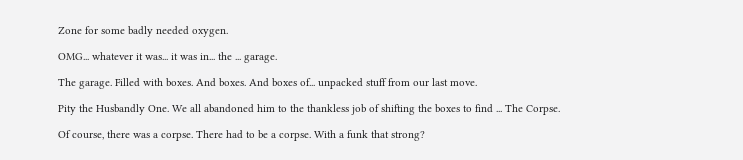Zone for some badly needed oxygen.

OMG... whatever it was... it was in... the ... garage.

The garage. Filled with boxes. And boxes. And boxes of... unpacked stuff from our last move.

Pity the Husbandly One. We all abandoned him to the thankless job of shifting the boxes to find ... The Corpse.

Of course, there was a corpse. There had to be a corpse. With a funk that strong?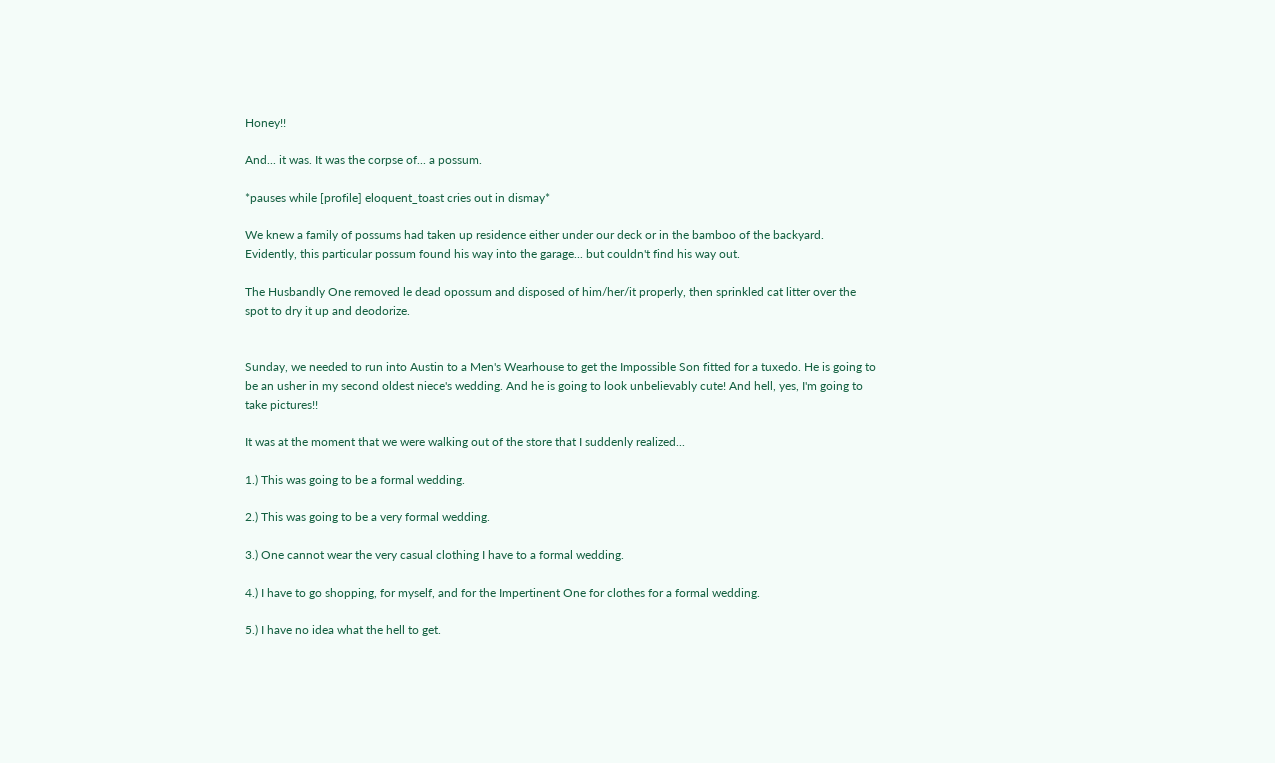Honey!!

And... it was. It was the corpse of... a possum.

*pauses while [profile] eloquent_toast cries out in dismay*

We knew a family of possums had taken up residence either under our deck or in the bamboo of the backyard. Evidently, this particular possum found his way into the garage... but couldn't find his way out.

The Husbandly One removed le dead opossum and disposed of him/her/it properly, then sprinkled cat litter over the spot to dry it up and deodorize.


Sunday, we needed to run into Austin to a Men's Wearhouse to get the Impossible Son fitted for a tuxedo. He is going to be an usher in my second oldest niece's wedding. And he is going to look unbelievably cute! And hell, yes, I'm going to take pictures!!

It was at the moment that we were walking out of the store that I suddenly realized...

1.) This was going to be a formal wedding.

2.) This was going to be a very formal wedding.

3.) One cannot wear the very casual clothing I have to a formal wedding.

4.) I have to go shopping, for myself, and for the Impertinent One for clothes for a formal wedding.

5.) I have no idea what the hell to get.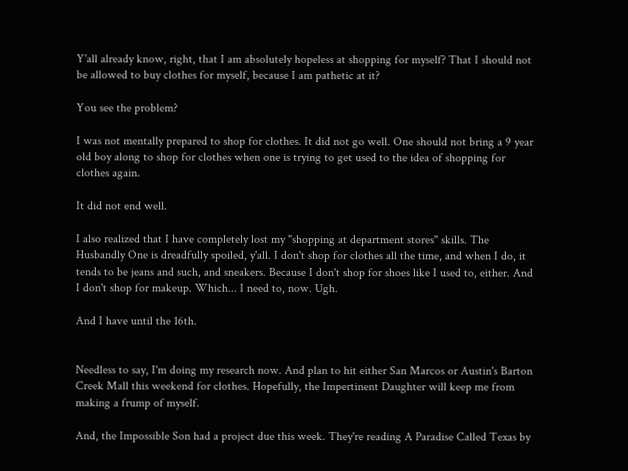Y'all already know, right, that I am absolutely hopeless at shopping for myself? That I should not be allowed to buy clothes for myself, because I am pathetic at it?

You see the problem?

I was not mentally prepared to shop for clothes. It did not go well. One should not bring a 9 year old boy along to shop for clothes when one is trying to get used to the idea of shopping for clothes again.

It did not end well.

I also realized that I have completely lost my "shopping at department stores" skills. The Husbandly One is dreadfully spoiled, y'all. I don't shop for clothes all the time, and when I do, it tends to be jeans and such, and sneakers. Because I don't shop for shoes like I used to, either. And I don't shop for makeup. Which... I need to, now. Ugh.

And I have until the 16th.


Needless to say, I'm doing my research now. And plan to hit either San Marcos or Austin's Barton Creek Mall this weekend for clothes. Hopefully, the Impertinent Daughter will keep me from making a frump of myself.

And, the Impossible Son had a project due this week. They're reading A Paradise Called Texas by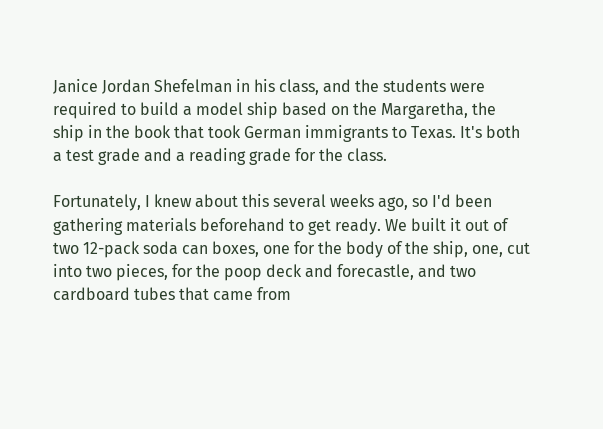Janice Jordan Shefelman in his class, and the students were required to build a model ship based on the Margaretha, the ship in the book that took German immigrants to Texas. It's both a test grade and a reading grade for the class.

Fortunately, I knew about this several weeks ago, so I'd been gathering materials beforehand to get ready. We built it out of two 12-pack soda can boxes, one for the body of the ship, one, cut into two pieces, for the poop deck and forecastle, and two cardboard tubes that came from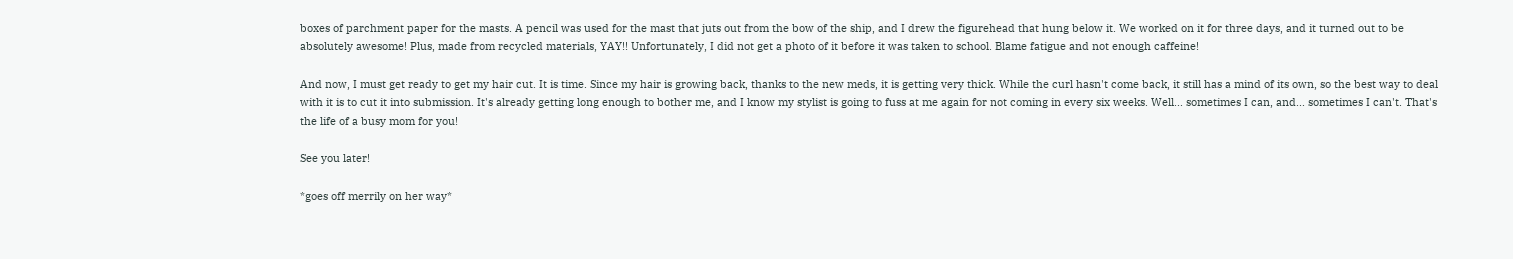boxes of parchment paper for the masts. A pencil was used for the mast that juts out from the bow of the ship, and I drew the figurehead that hung below it. We worked on it for three days, and it turned out to be absolutely awesome! Plus, made from recycled materials, YAY!! Unfortunately, I did not get a photo of it before it was taken to school. Blame fatigue and not enough caffeine!

And now, I must get ready to get my hair cut. It is time. Since my hair is growing back, thanks to the new meds, it is getting very thick. While the curl hasn't come back, it still has a mind of its own, so the best way to deal with it is to cut it into submission. It's already getting long enough to bother me, and I know my stylist is going to fuss at me again for not coming in every six weeks. Well... sometimes I can, and... sometimes I can't. That's the life of a busy mom for you!

See you later!

*goes off merrily on her way*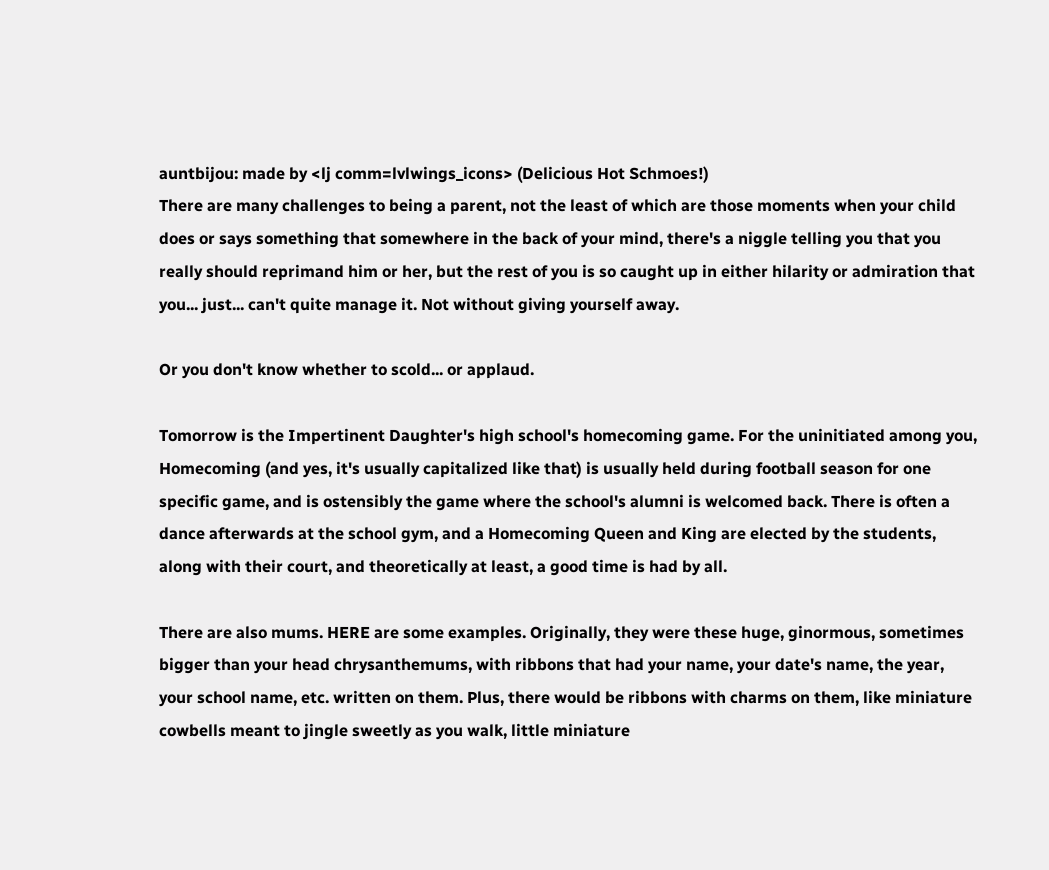auntbijou: made by <lj comm=lvlwings_icons> (Delicious Hot Schmoes!)
There are many challenges to being a parent, not the least of which are those moments when your child does or says something that somewhere in the back of your mind, there's a niggle telling you that you really should reprimand him or her, but the rest of you is so caught up in either hilarity or admiration that you... just... can't quite manage it. Not without giving yourself away.

Or you don't know whether to scold... or applaud.

Tomorrow is the Impertinent Daughter's high school's homecoming game. For the uninitiated among you, Homecoming (and yes, it's usually capitalized like that) is usually held during football season for one specific game, and is ostensibly the game where the school's alumni is welcomed back. There is often a dance afterwards at the school gym, and a Homecoming Queen and King are elected by the students, along with their court, and theoretically at least, a good time is had by all.

There are also mums. HERE are some examples. Originally, they were these huge, ginormous, sometimes bigger than your head chrysanthemums, with ribbons that had your name, your date's name, the year, your school name, etc. written on them. Plus, there would be ribbons with charms on them, like miniature cowbells meant to jingle sweetly as you walk, little miniature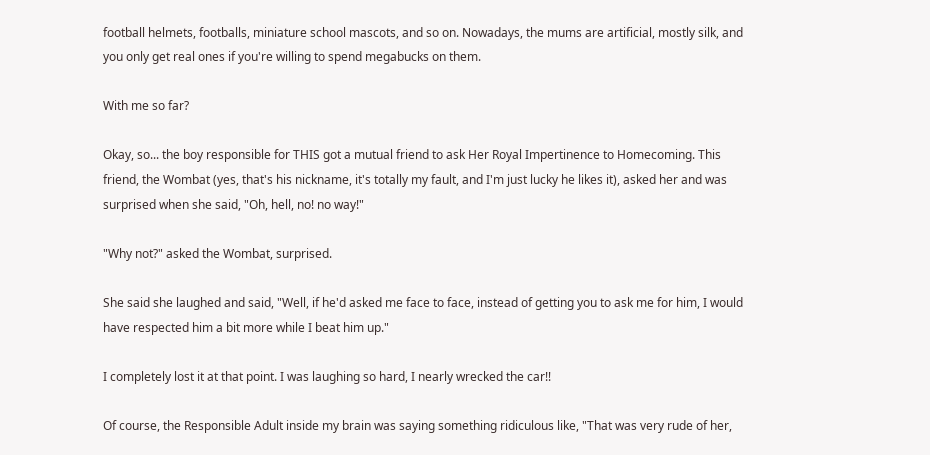football helmets, footballs, miniature school mascots, and so on. Nowadays, the mums are artificial, mostly silk, and you only get real ones if you're willing to spend megabucks on them.

With me so far?

Okay, so... the boy responsible for THIS got a mutual friend to ask Her Royal Impertinence to Homecoming. This friend, the Wombat (yes, that's his nickname, it's totally my fault, and I'm just lucky he likes it), asked her and was surprised when she said, "Oh, hell, no! no way!"

"Why not?" asked the Wombat, surprised.

She said she laughed and said, "Well, if he'd asked me face to face, instead of getting you to ask me for him, I would have respected him a bit more while I beat him up."

I completely lost it at that point. I was laughing so hard, I nearly wrecked the car!!

Of course, the Responsible Adult inside my brain was saying something ridiculous like, "That was very rude of her,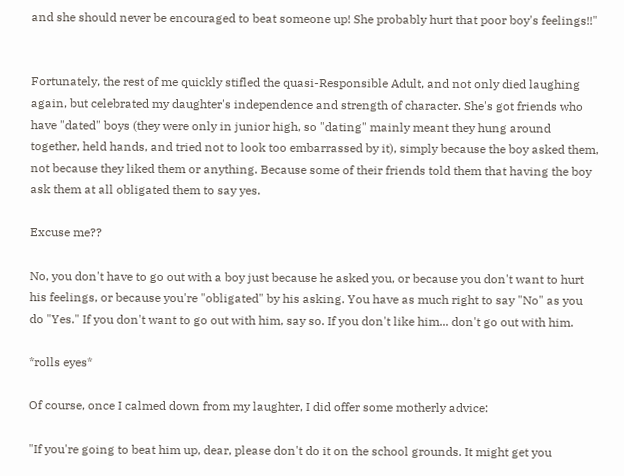and she should never be encouraged to beat someone up! She probably hurt that poor boy's feelings!!"


Fortunately, the rest of me quickly stifled the quasi-Responsible Adult, and not only died laughing again, but celebrated my daughter's independence and strength of character. She's got friends who have "dated" boys (they were only in junior high, so "dating" mainly meant they hung around together, held hands, and tried not to look too embarrassed by it), simply because the boy asked them, not because they liked them or anything. Because some of their friends told them that having the boy ask them at all obligated them to say yes.

Excuse me??

No, you don't have to go out with a boy just because he asked you, or because you don't want to hurt his feelings, or because you're "obligated" by his asking. You have as much right to say "No" as you do "Yes." If you don't want to go out with him, say so. If you don't like him... don't go out with him.

*rolls eyes*

Of course, once I calmed down from my laughter, I did offer some motherly advice:

"If you're going to beat him up, dear, please don't do it on the school grounds. It might get you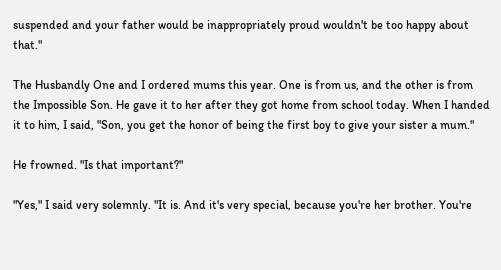suspended and your father would be inappropriately proud wouldn't be too happy about that."

The Husbandly One and I ordered mums this year. One is from us, and the other is from the Impossible Son. He gave it to her after they got home from school today. When I handed it to him, I said, "Son, you get the honor of being the first boy to give your sister a mum."

He frowned. "Is that important?"

"Yes," I said very solemnly. "It is. And it's very special, because you're her brother. You're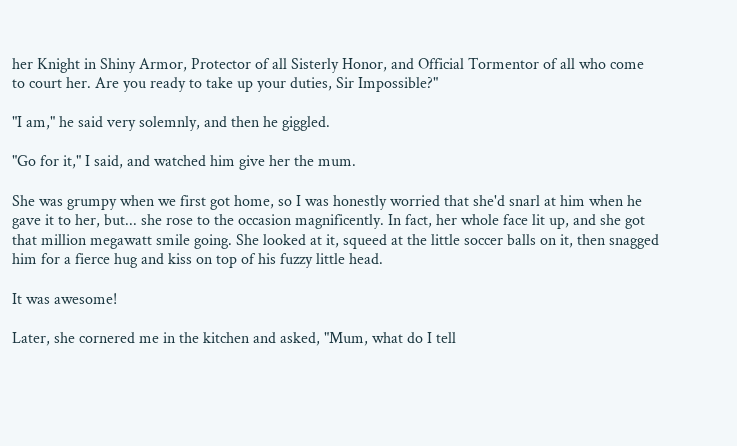her Knight in Shiny Armor, Protector of all Sisterly Honor, and Official Tormentor of all who come to court her. Are you ready to take up your duties, Sir Impossible?"

"I am," he said very solemnly, and then he giggled.

"Go for it," I said, and watched him give her the mum.

She was grumpy when we first got home, so I was honestly worried that she'd snarl at him when he gave it to her, but... she rose to the occasion magnificently. In fact, her whole face lit up, and she got that million megawatt smile going. She looked at it, squeed at the little soccer balls on it, then snagged him for a fierce hug and kiss on top of his fuzzy little head.

It was awesome!

Later, she cornered me in the kitchen and asked, "Mum, what do I tell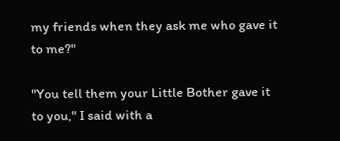my friends when they ask me who gave it to me?"

"You tell them your Little Bother gave it to you," I said with a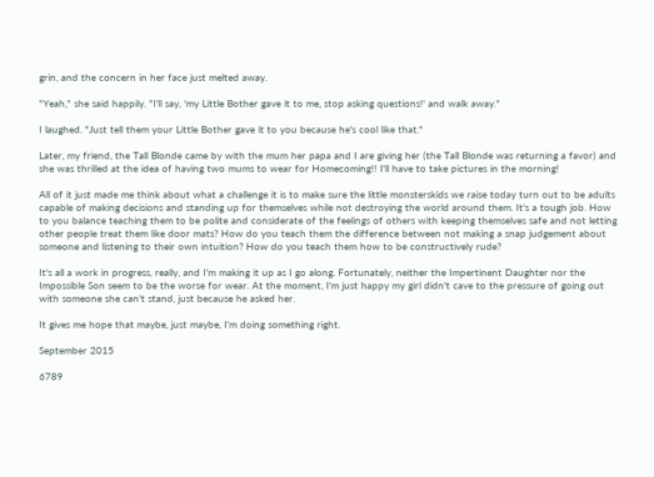grin, and the concern in her face just melted away.

"Yeah," she said happily. "I'll say, 'my Little Bother gave it to me, stop asking questions!' and walk away."

I laughed. "Just tell them your Little Bother gave it to you because he's cool like that."

Later, my friend, the Tall Blonde came by with the mum her papa and I are giving her (the Tall Blonde was returning a favor) and she was thrilled at the idea of having two mums to wear for Homecoming!! I'll have to take pictures in the morning!

All of it just made me think about what a challenge it is to make sure the little monsterskids we raise today turn out to be adults capable of making decisions and standing up for themselves while not destroying the world around them. It's a tough job. How to you balance teaching them to be polite and considerate of the feelings of others with keeping themselves safe and not letting other people treat them like door mats? How do you teach them the difference between not making a snap judgement about someone and listening to their own intuition? How do you teach them how to be constructively rude?

It's all a work in progress, really, and I'm making it up as I go along. Fortunately, neither the Impertinent Daughter nor the Impossible Son seem to be the worse for wear. At the moment, I'm just happy my girl didn't cave to the pressure of going out with someone she can't stand, just because he asked her.

It gives me hope that maybe, just maybe, I'm doing something right.

September 2015

6789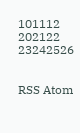101112
202122 23242526


RSS Atom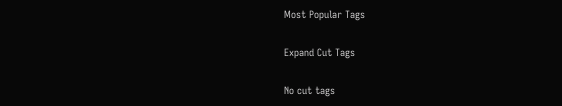Most Popular Tags

Expand Cut Tags

No cut tags